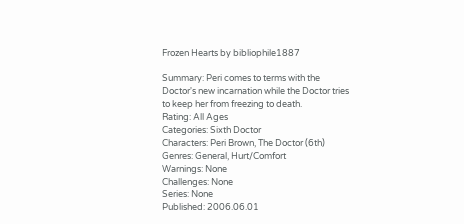Frozen Hearts by bibliophile1887

Summary: Peri comes to terms with the Doctor's new incarnation while the Doctor tries to keep her from freezing to death.
Rating: All Ages
Categories: Sixth Doctor
Characters: Peri Brown, The Doctor (6th)
Genres: General, Hurt/Comfort
Warnings: None
Challenges: None
Series: None
Published: 2006.06.01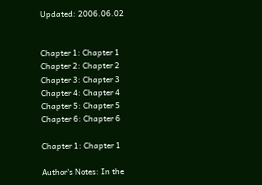Updated: 2006.06.02


Chapter 1: Chapter 1
Chapter 2: Chapter 2
Chapter 3: Chapter 3
Chapter 4: Chapter 4
Chapter 5: Chapter 5
Chapter 6: Chapter 6

Chapter 1: Chapter 1

Author's Notes: In the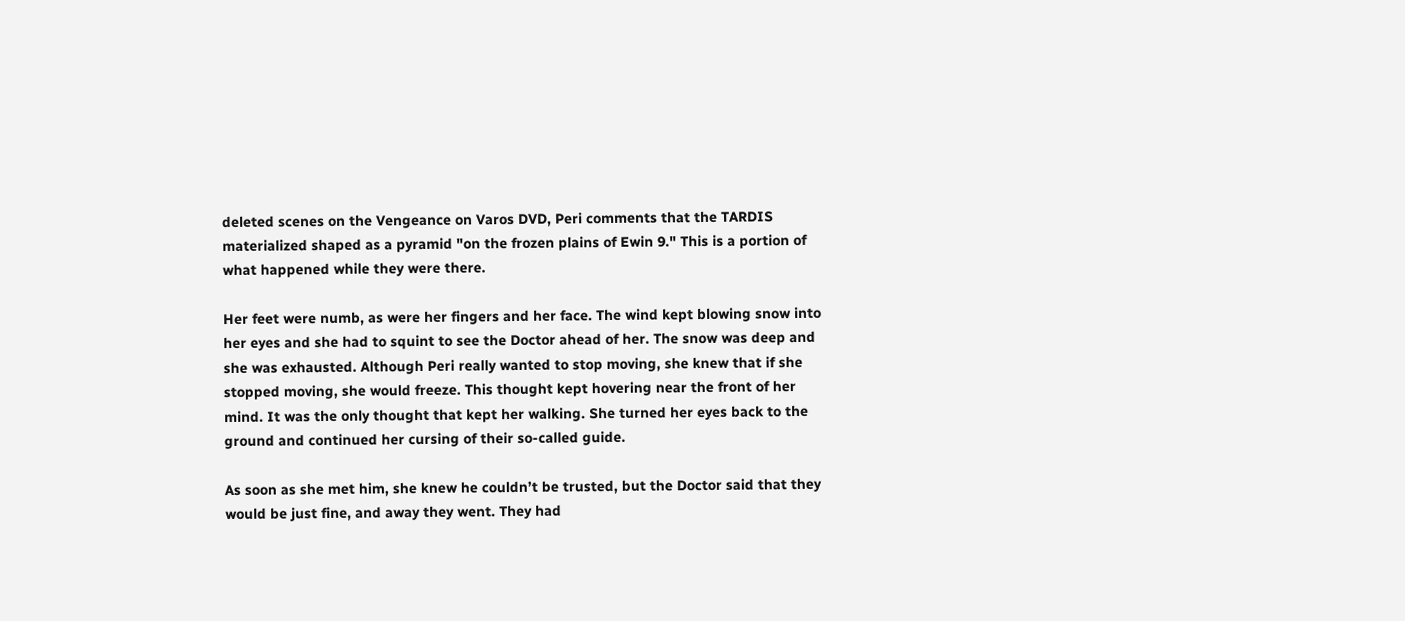deleted scenes on the Vengeance on Varos DVD, Peri comments that the TARDIS materialized shaped as a pyramid "on the frozen plains of Ewin 9." This is a portion of what happened while they were there.

Her feet were numb, as were her fingers and her face. The wind kept blowing snow into her eyes and she had to squint to see the Doctor ahead of her. The snow was deep and she was exhausted. Although Peri really wanted to stop moving, she knew that if she stopped moving, she would freeze. This thought kept hovering near the front of her mind. It was the only thought that kept her walking. She turned her eyes back to the ground and continued her cursing of their so-called guide.

As soon as she met him, she knew he couldn’t be trusted, but the Doctor said that they would be just fine, and away they went. They had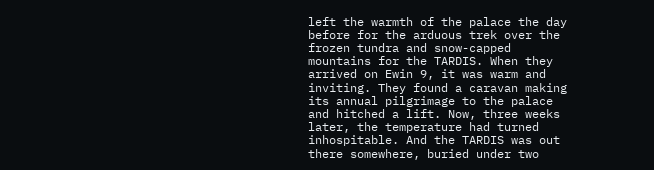left the warmth of the palace the day before for the arduous trek over the frozen tundra and snow-capped mountains for the TARDIS. When they arrived on Ewin 9, it was warm and inviting. They found a caravan making its annual pilgrimage to the palace and hitched a lift. Now, three weeks later, the temperature had turned inhospitable. And the TARDIS was out there somewhere, buried under two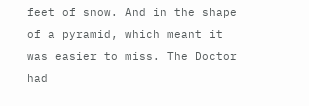feet of snow. And in the shape of a pyramid, which meant it was easier to miss. The Doctor had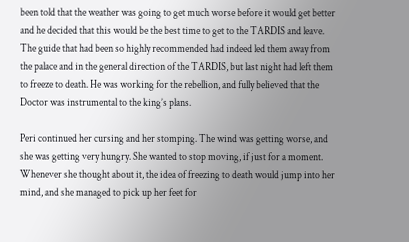been told that the weather was going to get much worse before it would get better and he decided that this would be the best time to get to the TARDIS and leave. The guide that had been so highly recommended had indeed led them away from the palace and in the general direction of the TARDIS, but last night had left them to freeze to death. He was working for the rebellion, and fully believed that the Doctor was instrumental to the king’s plans.

Peri continued her cursing and her stomping. The wind was getting worse, and she was getting very hungry. She wanted to stop moving, if just for a moment. Whenever she thought about it, the idea of freezing to death would jump into her mind, and she managed to pick up her feet for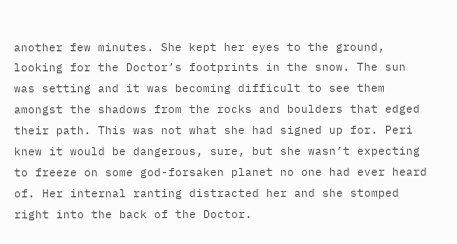another few minutes. She kept her eyes to the ground, looking for the Doctor’s footprints in the snow. The sun was setting and it was becoming difficult to see them amongst the shadows from the rocks and boulders that edged their path. This was not what she had signed up for. Peri knew it would be dangerous, sure, but she wasn’t expecting to freeze on some god-forsaken planet no one had ever heard of. Her internal ranting distracted her and she stomped right into the back of the Doctor.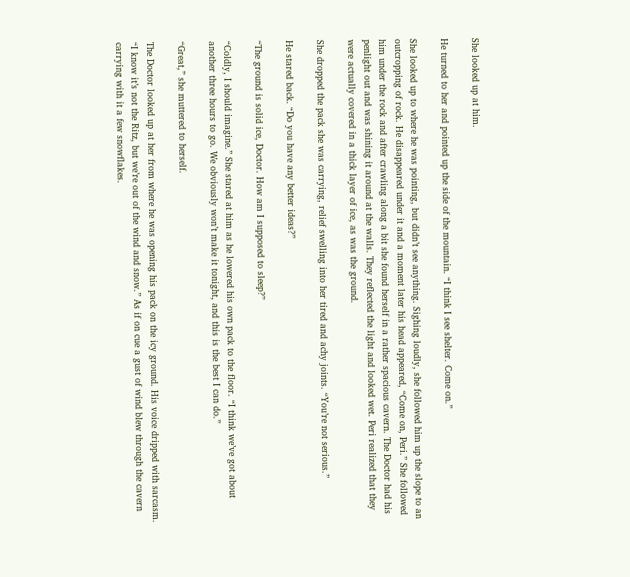She looked up at him.

He turned to her and pointed up the side of the mountain. “I think I see shelter. Come on.”

She looked up to where he was pointing, but didn’t see anything. Sighing loudly, she followed him up the slope to an outcropping of rock. He disappeared under it and a moment later his head appeared, “Come on, Peri.” She followed him under the rock and after crawling along a bit she found herself in a rather spacious cavern. The Doctor had his penlight out and was shining it around at the walls. They reflected the light and looked wet. Peri realized that they were actually covered in a thick layer of ice, as was the ground.

She dropped the pack she was carrying, relief swelling into her tired and achy joints. “You’re not serious.”

He stared back. “Do you have any better ideas?”

“The ground is solid ice, Doctor. How am I supposed to sleep?”

“Coldly, I should imagine.” She stared at him as he lowered his own pack to the floor. “I think we’ve got about another three hours to go. We obviously won’t make it tonight, and this is the best I can do.”

“Great,” she muttered to herself.

The Doctor looked up at her from where he was opening his pack on the icy ground. His voice dripped with sarcasm. “I know it’s not the Ritz, but we’re out of the wind and snow.” As if on cue a gust of wind blew through the cavern carrying with it a few snowflakes.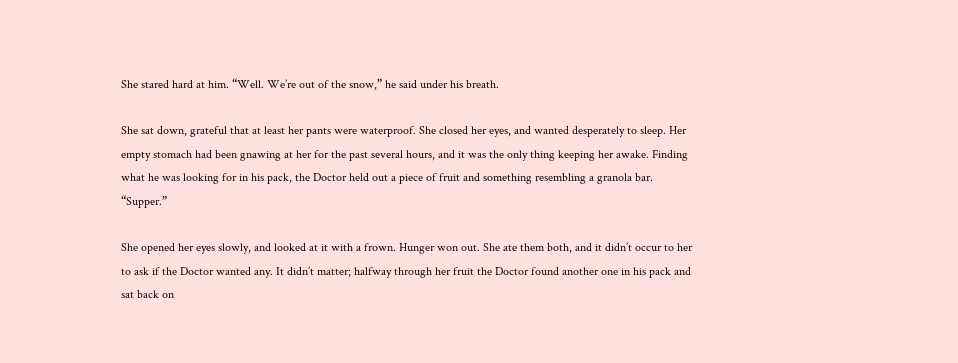She stared hard at him. “Well. We’re out of the snow,” he said under his breath.

She sat down, grateful that at least her pants were waterproof. She closed her eyes, and wanted desperately to sleep. Her empty stomach had been gnawing at her for the past several hours, and it was the only thing keeping her awake. Finding what he was looking for in his pack, the Doctor held out a piece of fruit and something resembling a granola bar. “Supper.”

She opened her eyes slowly, and looked at it with a frown. Hunger won out. She ate them both, and it didn’t occur to her to ask if the Doctor wanted any. It didn’t matter; halfway through her fruit the Doctor found another one in his pack and sat back on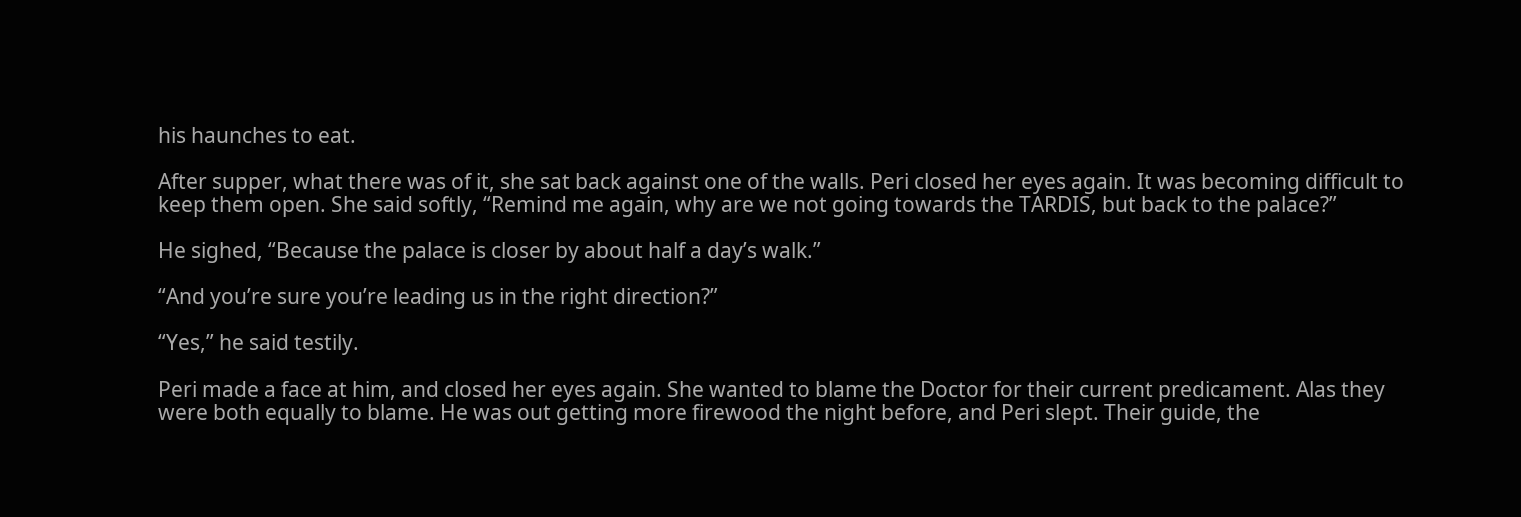his haunches to eat.

After supper, what there was of it, she sat back against one of the walls. Peri closed her eyes again. It was becoming difficult to keep them open. She said softly, “Remind me again, why are we not going towards the TARDIS, but back to the palace?”

He sighed, “Because the palace is closer by about half a day’s walk.”

“And you’re sure you’re leading us in the right direction?”

“Yes,” he said testily.

Peri made a face at him, and closed her eyes again. She wanted to blame the Doctor for their current predicament. Alas they were both equally to blame. He was out getting more firewood the night before, and Peri slept. Their guide, the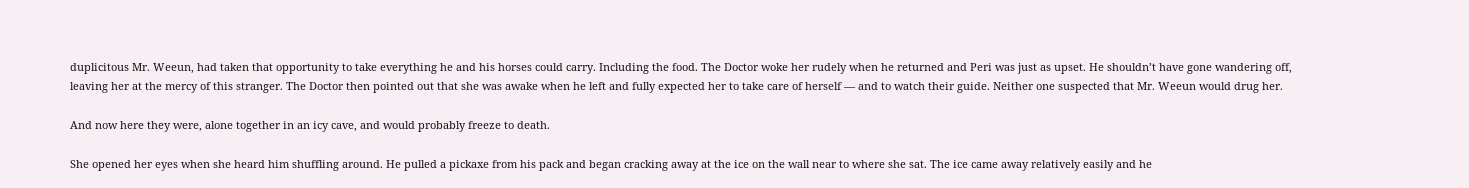duplicitous Mr. Weeun, had taken that opportunity to take everything he and his horses could carry. Including the food. The Doctor woke her rudely when he returned and Peri was just as upset. He shouldn’t have gone wandering off, leaving her at the mercy of this stranger. The Doctor then pointed out that she was awake when he left and fully expected her to take care of herself — and to watch their guide. Neither one suspected that Mr. Weeun would drug her.

And now here they were, alone together in an icy cave, and would probably freeze to death.

She opened her eyes when she heard him shuffling around. He pulled a pickaxe from his pack and began cracking away at the ice on the wall near to where she sat. The ice came away relatively easily and he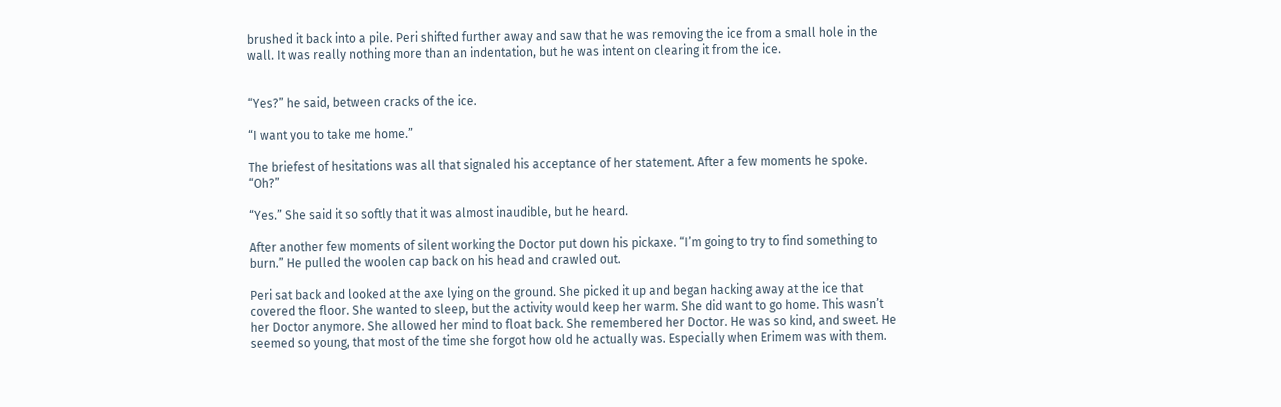brushed it back into a pile. Peri shifted further away and saw that he was removing the ice from a small hole in the wall. It was really nothing more than an indentation, but he was intent on clearing it from the ice.


“Yes?” he said, between cracks of the ice.

“I want you to take me home.”

The briefest of hesitations was all that signaled his acceptance of her statement. After a few moments he spoke. “Oh?”

“Yes.” She said it so softly that it was almost inaudible, but he heard.

After another few moments of silent working the Doctor put down his pickaxe. “I’m going to try to find something to burn.” He pulled the woolen cap back on his head and crawled out.

Peri sat back and looked at the axe lying on the ground. She picked it up and began hacking away at the ice that covered the floor. She wanted to sleep, but the activity would keep her warm. She did want to go home. This wasn’t her Doctor anymore. She allowed her mind to float back. She remembered her Doctor. He was so kind, and sweet. He seemed so young, that most of the time she forgot how old he actually was. Especially when Erimem was with them.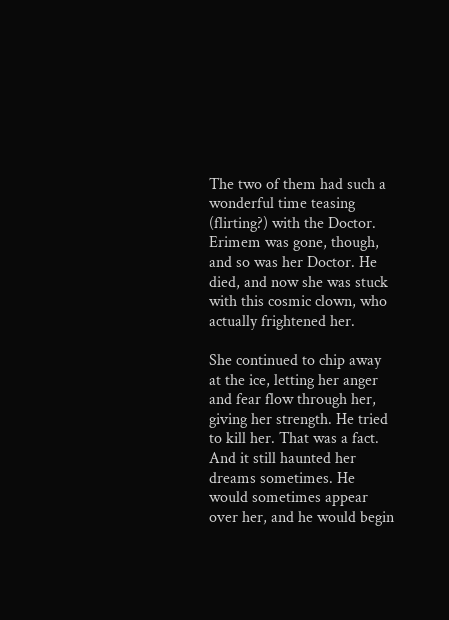The two of them had such a wonderful time teasing (flirting?) with the Doctor. Erimem was gone, though, and so was her Doctor. He died, and now she was stuck with this cosmic clown, who actually frightened her.

She continued to chip away at the ice, letting her anger and fear flow through her, giving her strength. He tried to kill her. That was a fact. And it still haunted her dreams sometimes. He would sometimes appear over her, and he would begin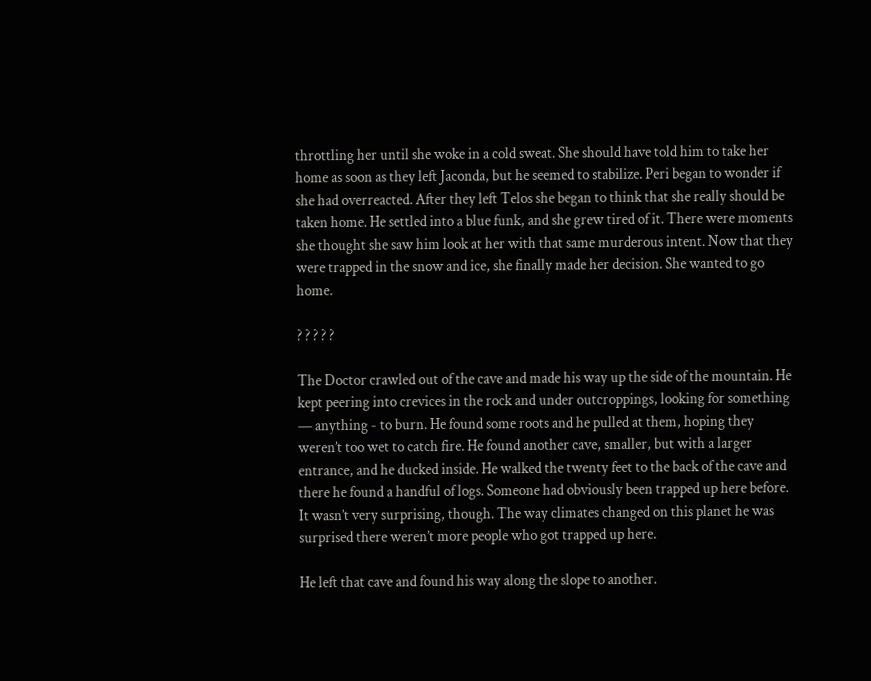throttling her until she woke in a cold sweat. She should have told him to take her home as soon as they left Jaconda, but he seemed to stabilize. Peri began to wonder if she had overreacted. After they left Telos she began to think that she really should be taken home. He settled into a blue funk, and she grew tired of it. There were moments she thought she saw him look at her with that same murderous intent. Now that they were trapped in the snow and ice, she finally made her decision. She wanted to go home.

? ? ? ? ?

The Doctor crawled out of the cave and made his way up the side of the mountain. He kept peering into crevices in the rock and under outcroppings, looking for something — anything - to burn. He found some roots and he pulled at them, hoping they weren’t too wet to catch fire. He found another cave, smaller, but with a larger entrance, and he ducked inside. He walked the twenty feet to the back of the cave and there he found a handful of logs. Someone had obviously been trapped up here before. It wasn’t very surprising, though. The way climates changed on this planet he was surprised there weren’t more people who got trapped up here.

He left that cave and found his way along the slope to another.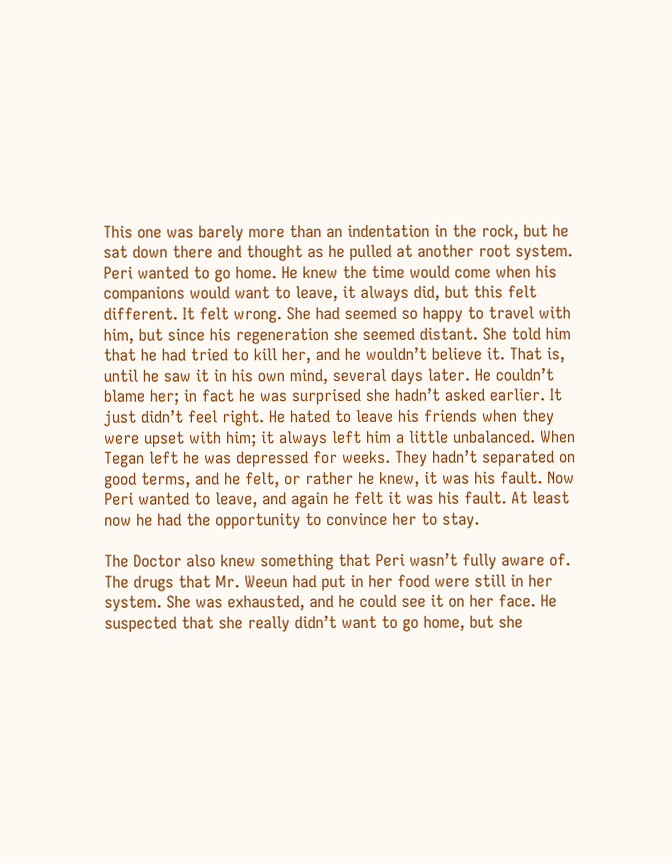This one was barely more than an indentation in the rock, but he sat down there and thought as he pulled at another root system. Peri wanted to go home. He knew the time would come when his companions would want to leave, it always did, but this felt different. It felt wrong. She had seemed so happy to travel with him, but since his regeneration she seemed distant. She told him that he had tried to kill her, and he wouldn’t believe it. That is, until he saw it in his own mind, several days later. He couldn’t blame her; in fact he was surprised she hadn’t asked earlier. It just didn’t feel right. He hated to leave his friends when they were upset with him; it always left him a little unbalanced. When Tegan left he was depressed for weeks. They hadn’t separated on good terms, and he felt, or rather he knew, it was his fault. Now Peri wanted to leave, and again he felt it was his fault. At least now he had the opportunity to convince her to stay.

The Doctor also knew something that Peri wasn’t fully aware of. The drugs that Mr. Weeun had put in her food were still in her system. She was exhausted, and he could see it on her face. He suspected that she really didn’t want to go home, but she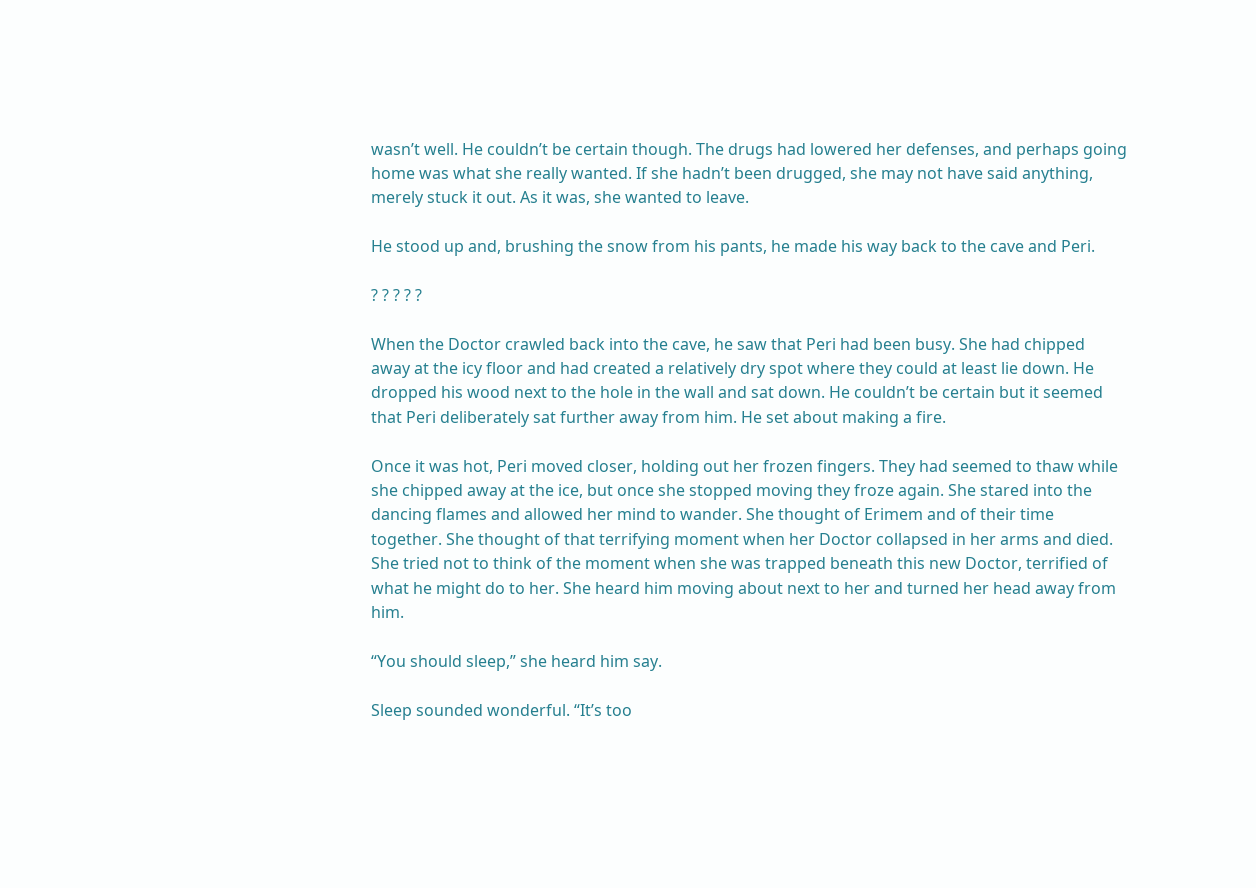wasn’t well. He couldn’t be certain though. The drugs had lowered her defenses, and perhaps going home was what she really wanted. If she hadn’t been drugged, she may not have said anything, merely stuck it out. As it was, she wanted to leave.

He stood up and, brushing the snow from his pants, he made his way back to the cave and Peri.

? ? ? ? ?

When the Doctor crawled back into the cave, he saw that Peri had been busy. She had chipped away at the icy floor and had created a relatively dry spot where they could at least lie down. He dropped his wood next to the hole in the wall and sat down. He couldn’t be certain but it seemed that Peri deliberately sat further away from him. He set about making a fire.

Once it was hot, Peri moved closer, holding out her frozen fingers. They had seemed to thaw while she chipped away at the ice, but once she stopped moving they froze again. She stared into the dancing flames and allowed her mind to wander. She thought of Erimem and of their time together. She thought of that terrifying moment when her Doctor collapsed in her arms and died. She tried not to think of the moment when she was trapped beneath this new Doctor, terrified of what he might do to her. She heard him moving about next to her and turned her head away from him.

“You should sleep,” she heard him say.

Sleep sounded wonderful. “It’s too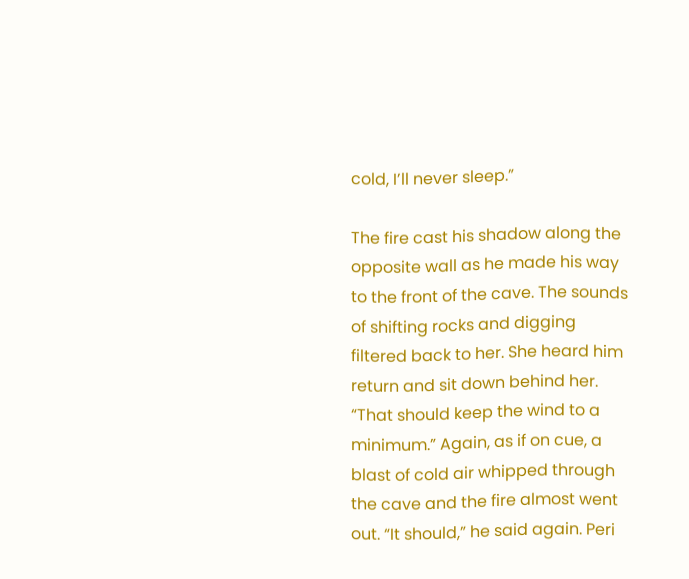cold, I’ll never sleep.”

The fire cast his shadow along the opposite wall as he made his way to the front of the cave. The sounds of shifting rocks and digging filtered back to her. She heard him return and sit down behind her. “That should keep the wind to a minimum.” Again, as if on cue, a blast of cold air whipped through the cave and the fire almost went out. “It should,” he said again. Peri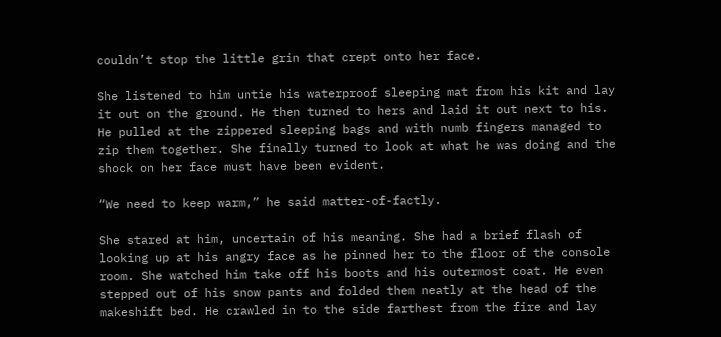couldn’t stop the little grin that crept onto her face.

She listened to him untie his waterproof sleeping mat from his kit and lay it out on the ground. He then turned to hers and laid it out next to his. He pulled at the zippered sleeping bags and with numb fingers managed to zip them together. She finally turned to look at what he was doing and the shock on her face must have been evident.

“We need to keep warm,” he said matter-of-factly.

She stared at him, uncertain of his meaning. She had a brief flash of looking up at his angry face as he pinned her to the floor of the console room. She watched him take off his boots and his outermost coat. He even stepped out of his snow pants and folded them neatly at the head of the makeshift bed. He crawled in to the side farthest from the fire and lay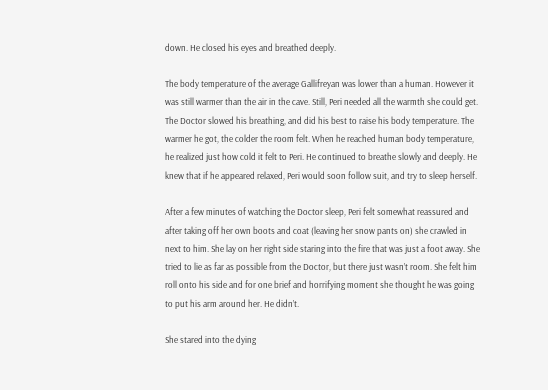down. He closed his eyes and breathed deeply.

The body temperature of the average Gallifreyan was lower than a human. However it was still warmer than the air in the cave. Still, Peri needed all the warmth she could get. The Doctor slowed his breathing, and did his best to raise his body temperature. The warmer he got, the colder the room felt. When he reached human body temperature, he realized just how cold it felt to Peri. He continued to breathe slowly and deeply. He knew that if he appeared relaxed, Peri would soon follow suit, and try to sleep herself.

After a few minutes of watching the Doctor sleep, Peri felt somewhat reassured and after taking off her own boots and coat (leaving her snow pants on) she crawled in next to him. She lay on her right side staring into the fire that was just a foot away. She tried to lie as far as possible from the Doctor, but there just wasn’t room. She felt him roll onto his side and for one brief and horrifying moment she thought he was going to put his arm around her. He didn’t.

She stared into the dying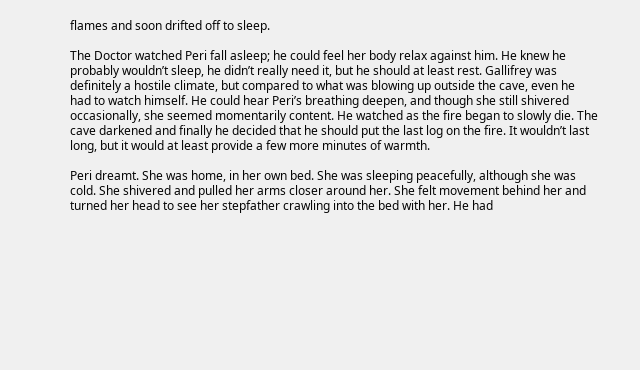flames and soon drifted off to sleep.

The Doctor watched Peri fall asleep; he could feel her body relax against him. He knew he probably wouldn’t sleep, he didn’t really need it, but he should at least rest. Gallifrey was definitely a hostile climate, but compared to what was blowing up outside the cave, even he had to watch himself. He could hear Peri’s breathing deepen, and though she still shivered occasionally, she seemed momentarily content. He watched as the fire began to slowly die. The cave darkened and finally he decided that he should put the last log on the fire. It wouldn’t last long, but it would at least provide a few more minutes of warmth.

Peri dreamt. She was home, in her own bed. She was sleeping peacefully, although she was cold. She shivered and pulled her arms closer around her. She felt movement behind her and turned her head to see her stepfather crawling into the bed with her. He had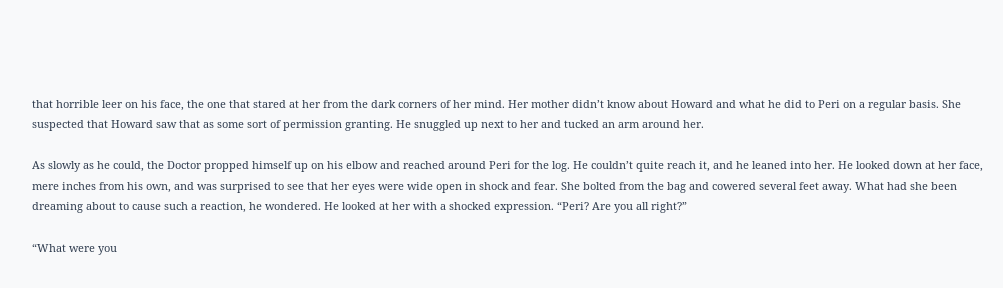that horrible leer on his face, the one that stared at her from the dark corners of her mind. Her mother didn’t know about Howard and what he did to Peri on a regular basis. She suspected that Howard saw that as some sort of permission granting. He snuggled up next to her and tucked an arm around her.

As slowly as he could, the Doctor propped himself up on his elbow and reached around Peri for the log. He couldn’t quite reach it, and he leaned into her. He looked down at her face, mere inches from his own, and was surprised to see that her eyes were wide open in shock and fear. She bolted from the bag and cowered several feet away. What had she been dreaming about to cause such a reaction, he wondered. He looked at her with a shocked expression. “Peri? Are you all right?”

“What were you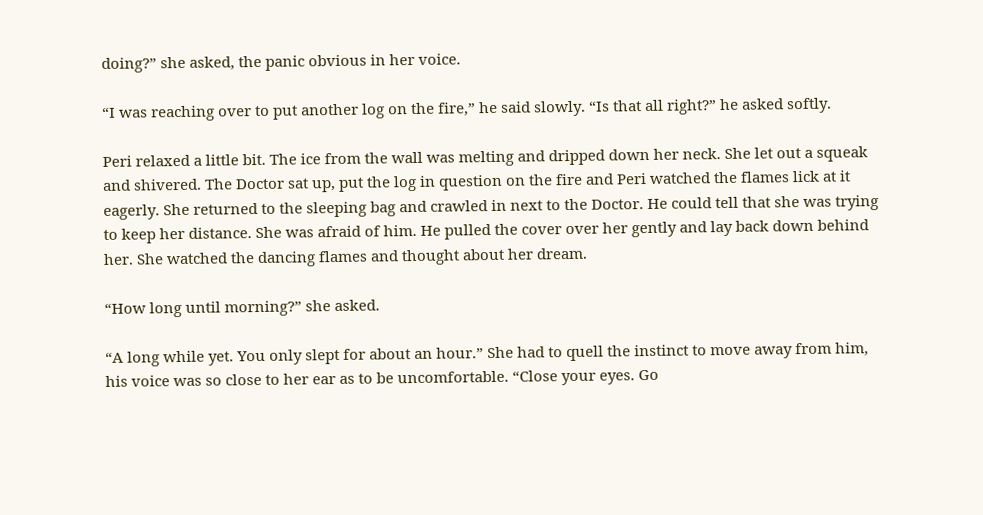doing?” she asked, the panic obvious in her voice.

“I was reaching over to put another log on the fire,” he said slowly. “Is that all right?” he asked softly.

Peri relaxed a little bit. The ice from the wall was melting and dripped down her neck. She let out a squeak and shivered. The Doctor sat up, put the log in question on the fire and Peri watched the flames lick at it eagerly. She returned to the sleeping bag and crawled in next to the Doctor. He could tell that she was trying to keep her distance. She was afraid of him. He pulled the cover over her gently and lay back down behind her. She watched the dancing flames and thought about her dream.

“How long until morning?” she asked.

“A long while yet. You only slept for about an hour.” She had to quell the instinct to move away from him, his voice was so close to her ear as to be uncomfortable. “Close your eyes. Go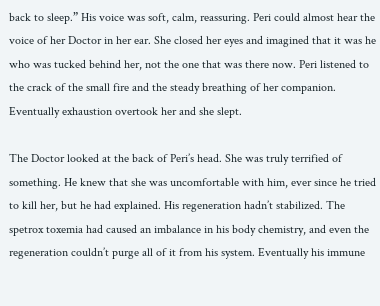back to sleep.” His voice was soft, calm, reassuring. Peri could almost hear the voice of her Doctor in her ear. She closed her eyes and imagined that it was he who was tucked behind her, not the one that was there now. Peri listened to the crack of the small fire and the steady breathing of her companion. Eventually exhaustion overtook her and she slept.

The Doctor looked at the back of Peri’s head. She was truly terrified of something. He knew that she was uncomfortable with him, ever since he tried to kill her, but he had explained. His regeneration hadn’t stabilized. The spetrox toxemia had caused an imbalance in his body chemistry, and even the regeneration couldn’t purge all of it from his system. Eventually his immune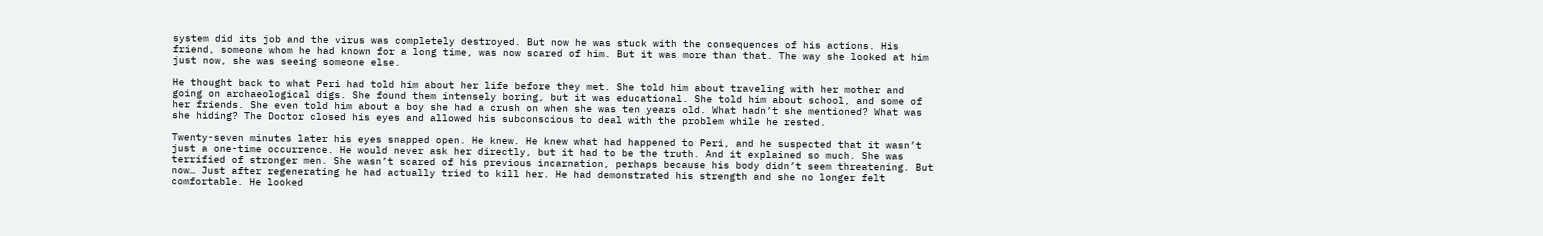system did its job and the virus was completely destroyed. But now he was stuck with the consequences of his actions. His friend, someone whom he had known for a long time, was now scared of him. But it was more than that. The way she looked at him just now, she was seeing someone else.

He thought back to what Peri had told him about her life before they met. She told him about traveling with her mother and going on archaeological digs. She found them intensely boring, but it was educational. She told him about school, and some of her friends. She even told him about a boy she had a crush on when she was ten years old. What hadn’t she mentioned? What was she hiding? The Doctor closed his eyes and allowed his subconscious to deal with the problem while he rested.

Twenty-seven minutes later his eyes snapped open. He knew. He knew what had happened to Peri, and he suspected that it wasn’t just a one-time occurrence. He would never ask her directly, but it had to be the truth. And it explained so much. She was terrified of stronger men. She wasn’t scared of his previous incarnation, perhaps because his body didn’t seem threatening. But now… Just after regenerating he had actually tried to kill her. He had demonstrated his strength and she no longer felt comfortable. He looked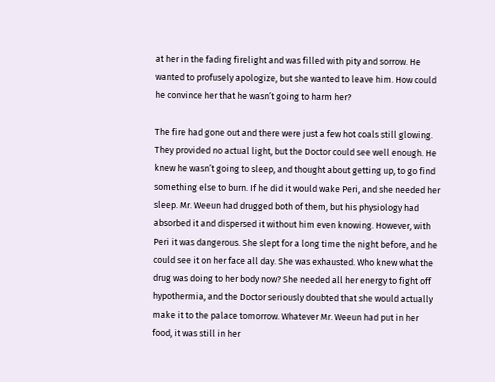at her in the fading firelight and was filled with pity and sorrow. He wanted to profusely apologize, but she wanted to leave him. How could he convince her that he wasn’t going to harm her?

The fire had gone out and there were just a few hot coals still glowing. They provided no actual light, but the Doctor could see well enough. He knew he wasn’t going to sleep, and thought about getting up, to go find something else to burn. If he did it would wake Peri, and she needed her sleep. Mr. Weeun had drugged both of them, but his physiology had absorbed it and dispersed it without him even knowing. However, with Peri it was dangerous. She slept for a long time the night before, and he could see it on her face all day. She was exhausted. Who knew what the drug was doing to her body now? She needed all her energy to fight off hypothermia, and the Doctor seriously doubted that she would actually make it to the palace tomorrow. Whatever Mr. Weeun had put in her food, it was still in her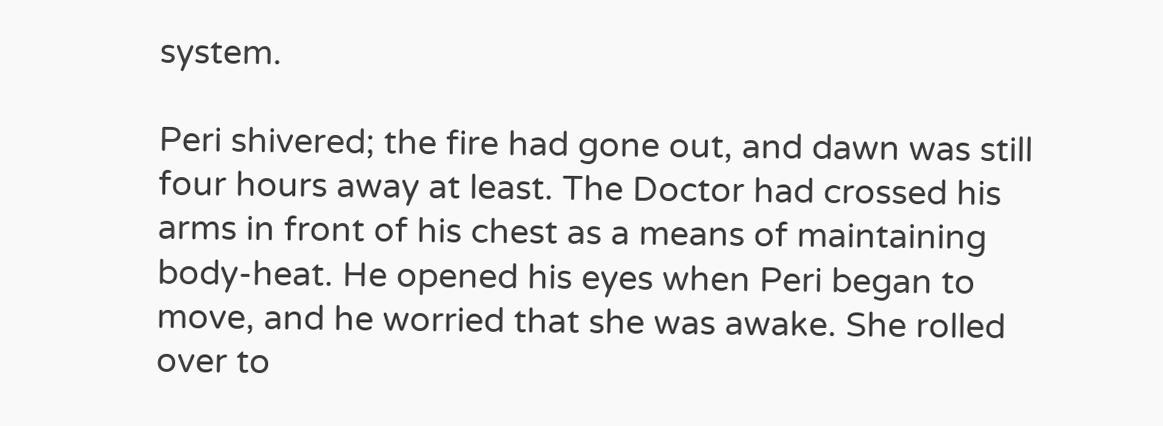system.

Peri shivered; the fire had gone out, and dawn was still four hours away at least. The Doctor had crossed his arms in front of his chest as a means of maintaining body-heat. He opened his eyes when Peri began to move, and he worried that she was awake. She rolled over to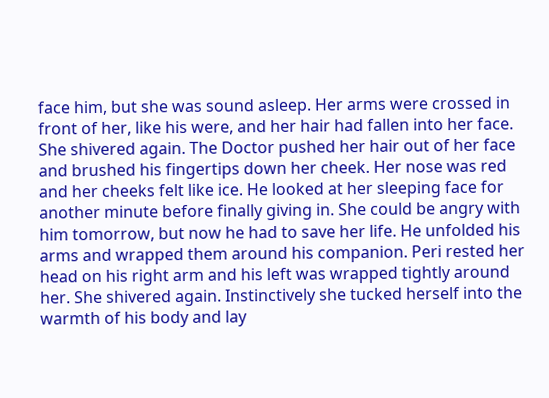face him, but she was sound asleep. Her arms were crossed in front of her, like his were, and her hair had fallen into her face. She shivered again. The Doctor pushed her hair out of her face and brushed his fingertips down her cheek. Her nose was red and her cheeks felt like ice. He looked at her sleeping face for another minute before finally giving in. She could be angry with him tomorrow, but now he had to save her life. He unfolded his arms and wrapped them around his companion. Peri rested her head on his right arm and his left was wrapped tightly around her. She shivered again. Instinctively she tucked herself into the warmth of his body and lay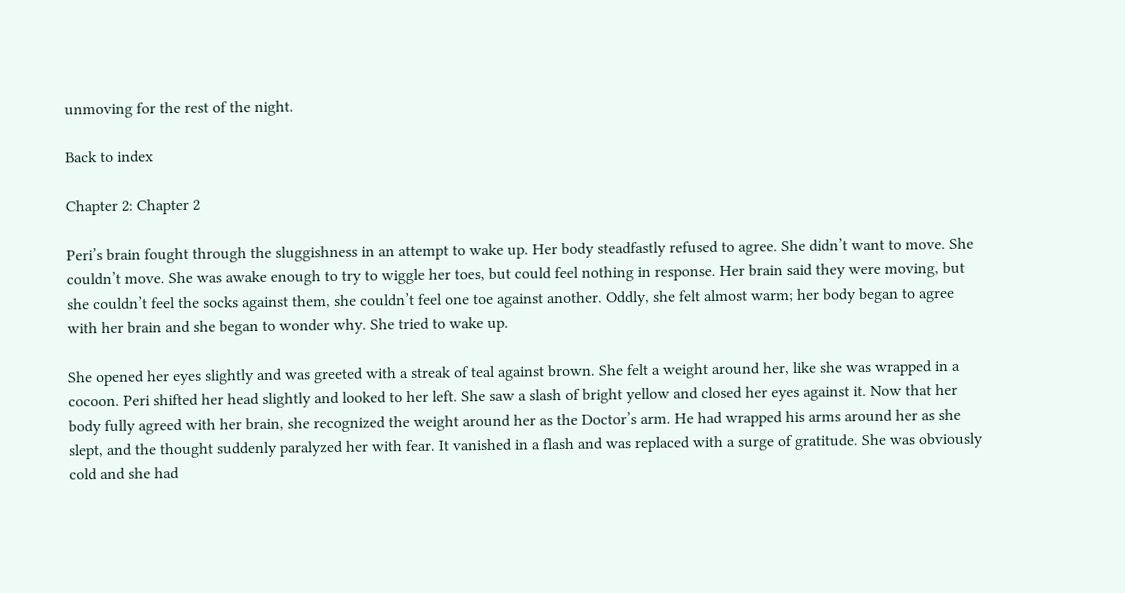unmoving for the rest of the night.

Back to index

Chapter 2: Chapter 2

Peri’s brain fought through the sluggishness in an attempt to wake up. Her body steadfastly refused to agree. She didn’t want to move. She couldn’t move. She was awake enough to try to wiggle her toes, but could feel nothing in response. Her brain said they were moving, but she couldn’t feel the socks against them, she couldn’t feel one toe against another. Oddly, she felt almost warm; her body began to agree with her brain and she began to wonder why. She tried to wake up.

She opened her eyes slightly and was greeted with a streak of teal against brown. She felt a weight around her, like she was wrapped in a cocoon. Peri shifted her head slightly and looked to her left. She saw a slash of bright yellow and closed her eyes against it. Now that her body fully agreed with her brain, she recognized the weight around her as the Doctor’s arm. He had wrapped his arms around her as she slept, and the thought suddenly paralyzed her with fear. It vanished in a flash and was replaced with a surge of gratitude. She was obviously cold and she had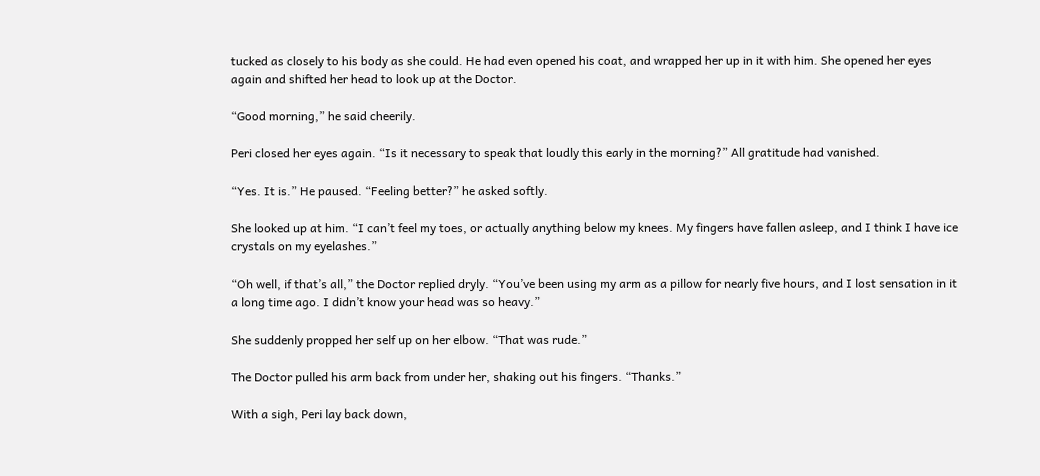tucked as closely to his body as she could. He had even opened his coat, and wrapped her up in it with him. She opened her eyes again and shifted her head to look up at the Doctor.

“Good morning,” he said cheerily.

Peri closed her eyes again. “Is it necessary to speak that loudly this early in the morning?” All gratitude had vanished.

“Yes. It is.” He paused. “Feeling better?” he asked softly.

She looked up at him. “I can’t feel my toes, or actually anything below my knees. My fingers have fallen asleep, and I think I have ice crystals on my eyelashes.”

“Oh well, if that’s all,” the Doctor replied dryly. “You’ve been using my arm as a pillow for nearly five hours, and I lost sensation in it a long time ago. I didn’t know your head was so heavy.”

She suddenly propped her self up on her elbow. “That was rude.”

The Doctor pulled his arm back from under her, shaking out his fingers. “Thanks.”

With a sigh, Peri lay back down,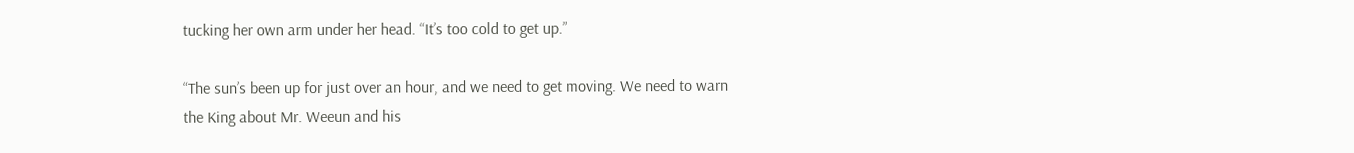tucking her own arm under her head. “It’s too cold to get up.”

“The sun’s been up for just over an hour, and we need to get moving. We need to warn the King about Mr. Weeun and his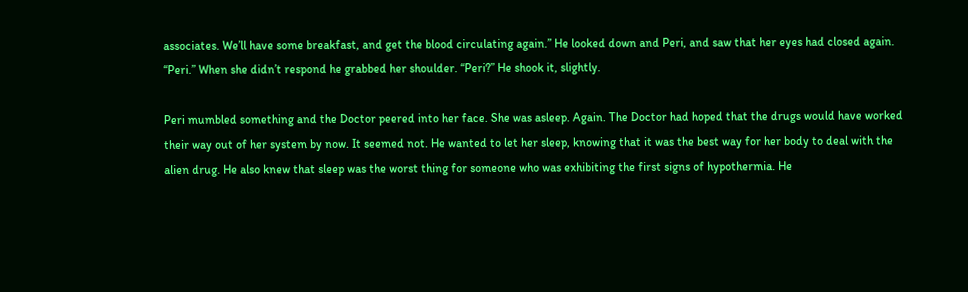associates. We’ll have some breakfast, and get the blood circulating again.” He looked down and Peri, and saw that her eyes had closed again. “Peri.” When she didn’t respond he grabbed her shoulder. “Peri?” He shook it, slightly.

Peri mumbled something and the Doctor peered into her face. She was asleep. Again. The Doctor had hoped that the drugs would have worked their way out of her system by now. It seemed not. He wanted to let her sleep, knowing that it was the best way for her body to deal with the alien drug. He also knew that sleep was the worst thing for someone who was exhibiting the first signs of hypothermia. He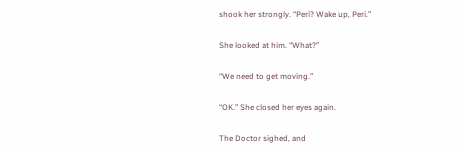shook her strongly. “Peri? Wake up, Peri.”

She looked at him. “What?”

“We need to get moving.”

“OK.” She closed her eyes again.

The Doctor sighed, and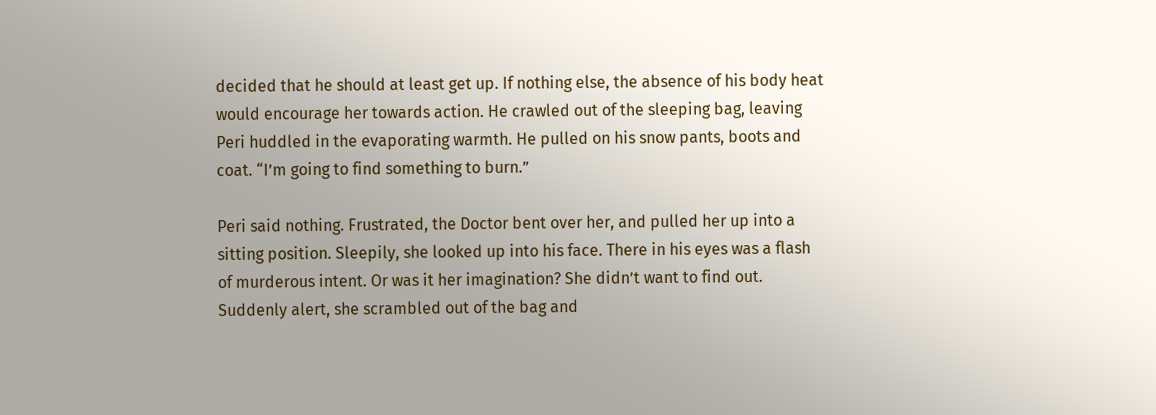decided that he should at least get up. If nothing else, the absence of his body heat would encourage her towards action. He crawled out of the sleeping bag, leaving Peri huddled in the evaporating warmth. He pulled on his snow pants, boots and coat. “I’m going to find something to burn.”

Peri said nothing. Frustrated, the Doctor bent over her, and pulled her up into a sitting position. Sleepily, she looked up into his face. There in his eyes was a flash of murderous intent. Or was it her imagination? She didn’t want to find out. Suddenly alert, she scrambled out of the bag and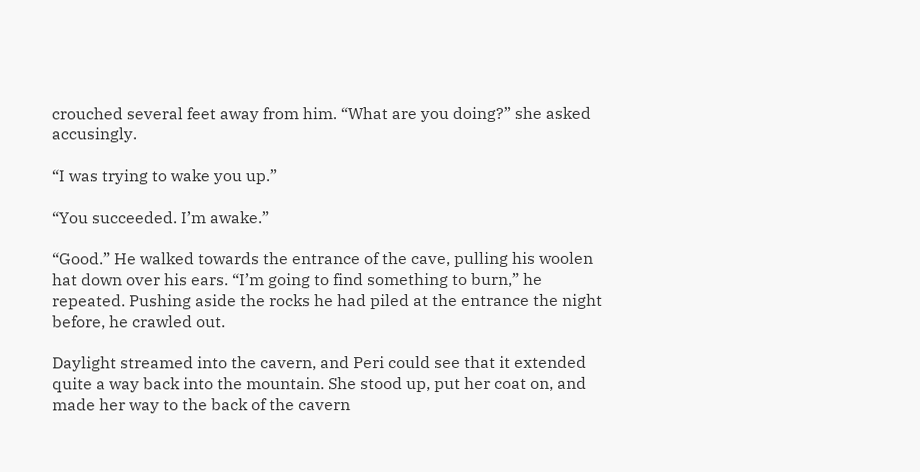crouched several feet away from him. “What are you doing?” she asked accusingly.

“I was trying to wake you up.”

“You succeeded. I’m awake.”

“Good.” He walked towards the entrance of the cave, pulling his woolen hat down over his ears. “I’m going to find something to burn,” he repeated. Pushing aside the rocks he had piled at the entrance the night before, he crawled out.

Daylight streamed into the cavern, and Peri could see that it extended quite a way back into the mountain. She stood up, put her coat on, and made her way to the back of the cavern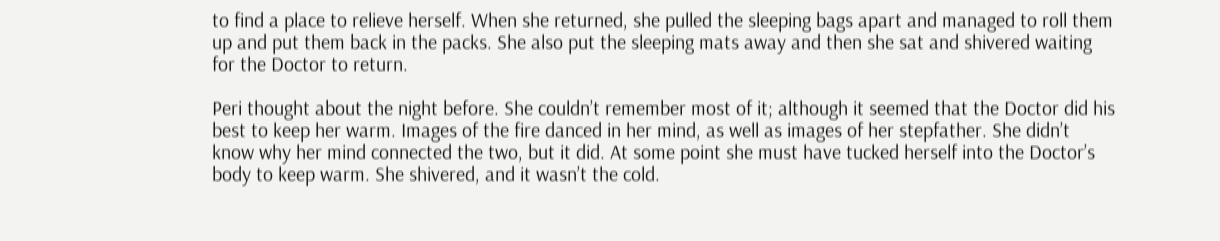to find a place to relieve herself. When she returned, she pulled the sleeping bags apart and managed to roll them up and put them back in the packs. She also put the sleeping mats away and then she sat and shivered waiting for the Doctor to return.

Peri thought about the night before. She couldn’t remember most of it; although it seemed that the Doctor did his best to keep her warm. Images of the fire danced in her mind, as well as images of her stepfather. She didn’t know why her mind connected the two, but it did. At some point she must have tucked herself into the Doctor’s body to keep warm. She shivered, and it wasn’t the cold.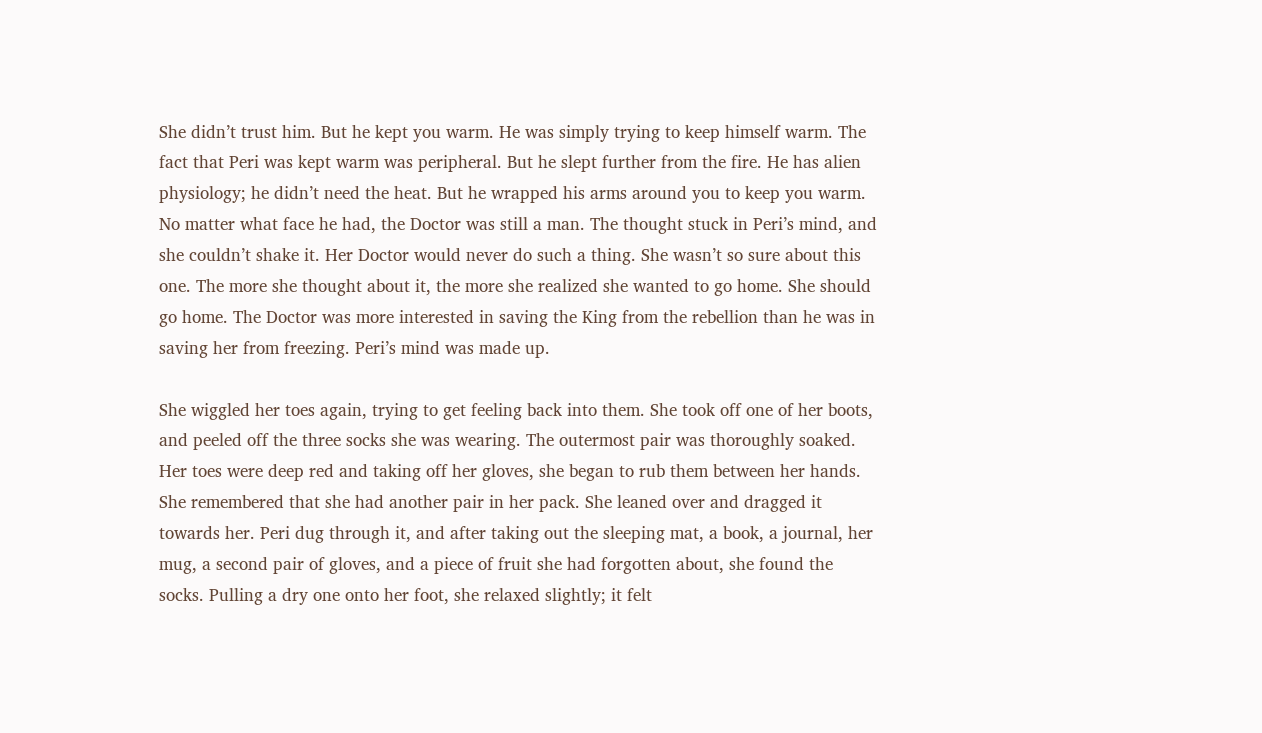She didn’t trust him. But he kept you warm. He was simply trying to keep himself warm. The fact that Peri was kept warm was peripheral. But he slept further from the fire. He has alien physiology; he didn’t need the heat. But he wrapped his arms around you to keep you warm. No matter what face he had, the Doctor was still a man. The thought stuck in Peri’s mind, and she couldn’t shake it. Her Doctor would never do such a thing. She wasn’t so sure about this one. The more she thought about it, the more she realized she wanted to go home. She should go home. The Doctor was more interested in saving the King from the rebellion than he was in saving her from freezing. Peri’s mind was made up.

She wiggled her toes again, trying to get feeling back into them. She took off one of her boots, and peeled off the three socks she was wearing. The outermost pair was thoroughly soaked. Her toes were deep red and taking off her gloves, she began to rub them between her hands. She remembered that she had another pair in her pack. She leaned over and dragged it towards her. Peri dug through it, and after taking out the sleeping mat, a book, a journal, her mug, a second pair of gloves, and a piece of fruit she had forgotten about, she found the socks. Pulling a dry one onto her foot, she relaxed slightly; it felt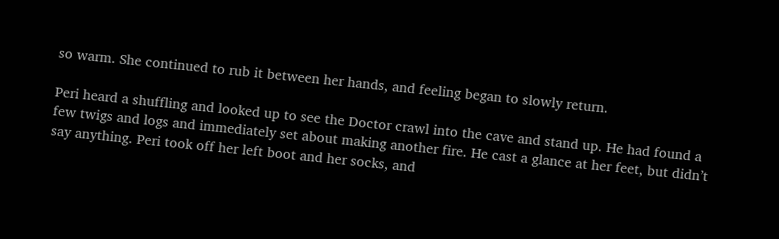so warm. She continued to rub it between her hands, and feeling began to slowly return.

Peri heard a shuffling and looked up to see the Doctor crawl into the cave and stand up. He had found a few twigs and logs and immediately set about making another fire. He cast a glance at her feet, but didn’t say anything. Peri took off her left boot and her socks, and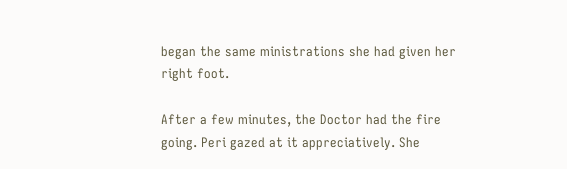began the same ministrations she had given her right foot.

After a few minutes, the Doctor had the fire going. Peri gazed at it appreciatively. She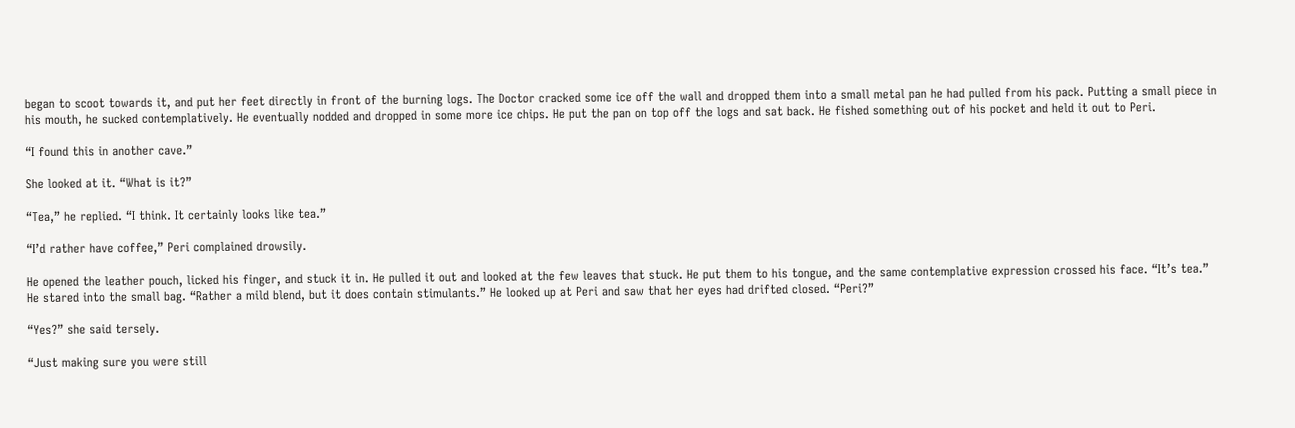began to scoot towards it, and put her feet directly in front of the burning logs. The Doctor cracked some ice off the wall and dropped them into a small metal pan he had pulled from his pack. Putting a small piece in his mouth, he sucked contemplatively. He eventually nodded and dropped in some more ice chips. He put the pan on top off the logs and sat back. He fished something out of his pocket and held it out to Peri.

“I found this in another cave.”

She looked at it. “What is it?”

“Tea,” he replied. “I think. It certainly looks like tea.”

“I’d rather have coffee,” Peri complained drowsily.

He opened the leather pouch, licked his finger, and stuck it in. He pulled it out and looked at the few leaves that stuck. He put them to his tongue, and the same contemplative expression crossed his face. “It’s tea.” He stared into the small bag. “Rather a mild blend, but it does contain stimulants.” He looked up at Peri and saw that her eyes had drifted closed. “Peri?”

“Yes?” she said tersely.

“Just making sure you were still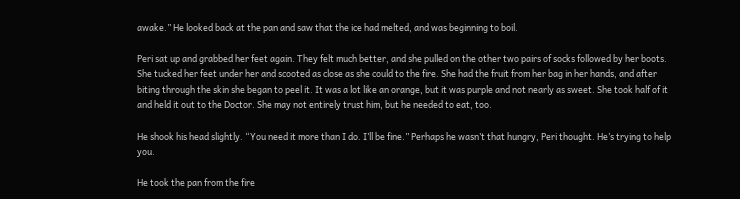awake.” He looked back at the pan and saw that the ice had melted, and was beginning to boil.

Peri sat up and grabbed her feet again. They felt much better, and she pulled on the other two pairs of socks followed by her boots. She tucked her feet under her and scooted as close as she could to the fire. She had the fruit from her bag in her hands, and after biting through the skin she began to peel it. It was a lot like an orange, but it was purple and not nearly as sweet. She took half of it and held it out to the Doctor. She may not entirely trust him, but he needed to eat, too.

He shook his head slightly. “You need it more than I do. I’ll be fine.” Perhaps he wasn’t that hungry, Peri thought. He’s trying to help you.

He took the pan from the fire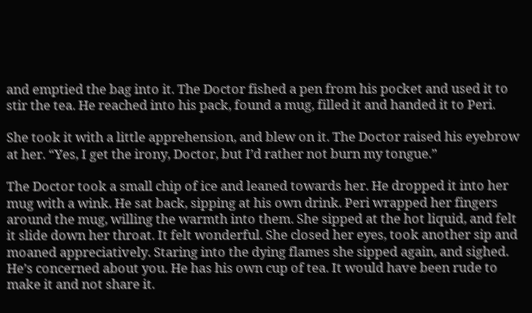and emptied the bag into it. The Doctor fished a pen from his pocket and used it to stir the tea. He reached into his pack, found a mug, filled it and handed it to Peri.

She took it with a little apprehension, and blew on it. The Doctor raised his eyebrow at her. “Yes, I get the irony, Doctor, but I’d rather not burn my tongue.”

The Doctor took a small chip of ice and leaned towards her. He dropped it into her mug with a wink. He sat back, sipping at his own drink. Peri wrapped her fingers around the mug, willing the warmth into them. She sipped at the hot liquid, and felt it slide down her throat. It felt wonderful. She closed her eyes, took another sip and moaned appreciatively. Staring into the dying flames she sipped again, and sighed. He’s concerned about you. He has his own cup of tea. It would have been rude to make it and not share it.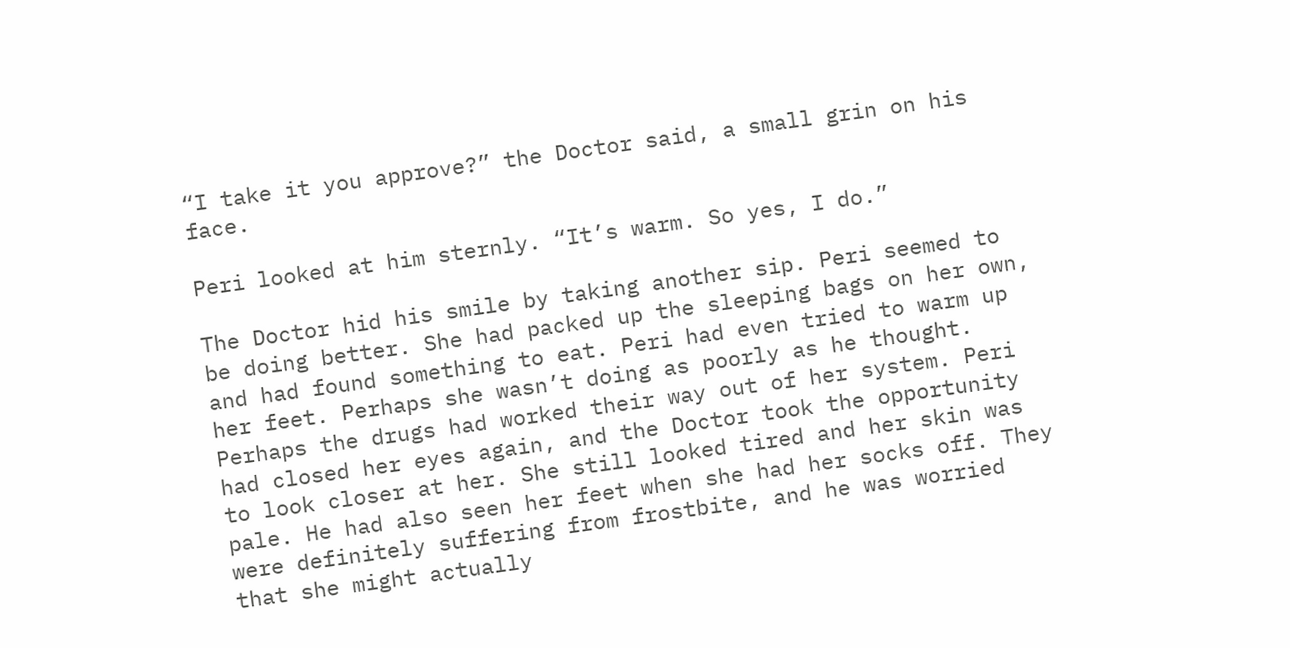“I take it you approve?” the Doctor said, a small grin on his face.

Peri looked at him sternly. “It’s warm. So yes, I do.”

The Doctor hid his smile by taking another sip. Peri seemed to be doing better. She had packed up the sleeping bags on her own, and had found something to eat. Peri had even tried to warm up her feet. Perhaps she wasn’t doing as poorly as he thought. Perhaps the drugs had worked their way out of her system. Peri had closed her eyes again, and the Doctor took the opportunity to look closer at her. She still looked tired and her skin was pale. He had also seen her feet when she had her socks off. They were definitely suffering from frostbite, and he was worried that she might actually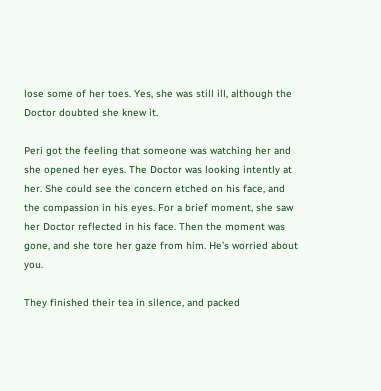lose some of her toes. Yes, she was still ill, although the Doctor doubted she knew it.

Peri got the feeling that someone was watching her and she opened her eyes. The Doctor was looking intently at her. She could see the concern etched on his face, and the compassion in his eyes. For a brief moment, she saw her Doctor reflected in his face. Then the moment was gone, and she tore her gaze from him. He’s worried about you.

They finished their tea in silence, and packed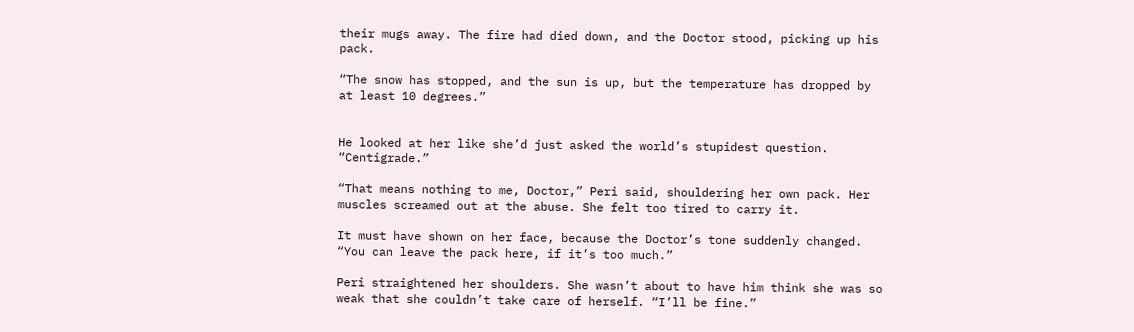their mugs away. The fire had died down, and the Doctor stood, picking up his pack.

“The snow has stopped, and the sun is up, but the temperature has dropped by at least 10 degrees.”


He looked at her like she’d just asked the world’s stupidest question. “Centigrade.”

“That means nothing to me, Doctor,” Peri said, shouldering her own pack. Her muscles screamed out at the abuse. She felt too tired to carry it.

It must have shown on her face, because the Doctor’s tone suddenly changed. “You can leave the pack here, if it’s too much.”

Peri straightened her shoulders. She wasn’t about to have him think she was so weak that she couldn’t take care of herself. “I’ll be fine.”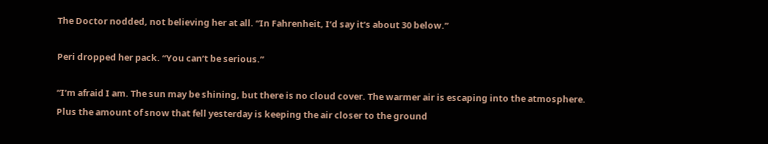The Doctor nodded, not believing her at all. “In Fahrenheit, I’d say it’s about 30 below.”

Peri dropped her pack. “You can’t be serious.”

“I’m afraid I am. The sun may be shining, but there is no cloud cover. The warmer air is escaping into the atmosphere. Plus the amount of snow that fell yesterday is keeping the air closer to the ground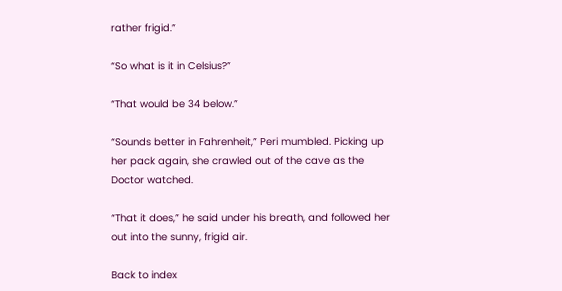rather frigid.”

“So what is it in Celsius?”

“That would be 34 below.”

“Sounds better in Fahrenheit,” Peri mumbled. Picking up her pack again, she crawled out of the cave as the Doctor watched.

“That it does,” he said under his breath, and followed her out into the sunny, frigid air.

Back to index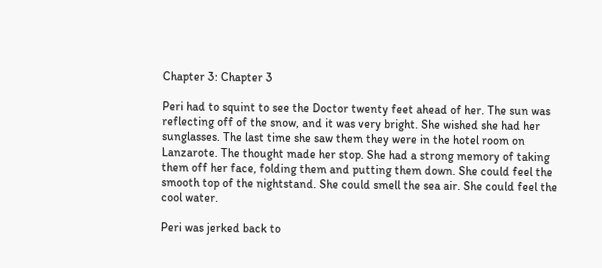Chapter 3: Chapter 3

Peri had to squint to see the Doctor twenty feet ahead of her. The sun was reflecting off of the snow, and it was very bright. She wished she had her sunglasses. The last time she saw them they were in the hotel room on Lanzarote. The thought made her stop. She had a strong memory of taking them off her face, folding them and putting them down. She could feel the smooth top of the nightstand. She could smell the sea air. She could feel the cool water.

Peri was jerked back to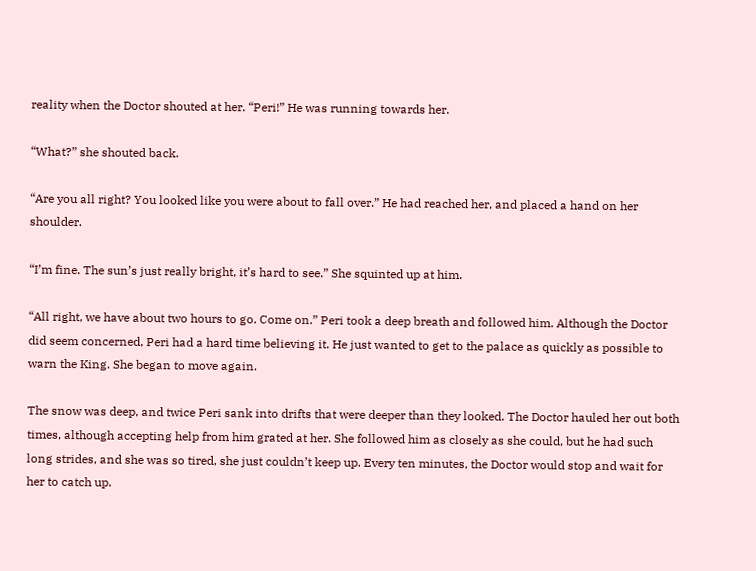reality when the Doctor shouted at her. “Peri!” He was running towards her.

“What?” she shouted back.

“Are you all right? You looked like you were about to fall over.” He had reached her, and placed a hand on her shoulder.

“I’m fine. The sun’s just really bright, it’s hard to see.” She squinted up at him.

“All right, we have about two hours to go. Come on.” Peri took a deep breath and followed him. Although the Doctor did seem concerned, Peri had a hard time believing it. He just wanted to get to the palace as quickly as possible to warn the King. She began to move again.

The snow was deep, and twice Peri sank into drifts that were deeper than they looked. The Doctor hauled her out both times, although accepting help from him grated at her. She followed him as closely as she could, but he had such long strides, and she was so tired, she just couldn’t keep up. Every ten minutes, the Doctor would stop and wait for her to catch up.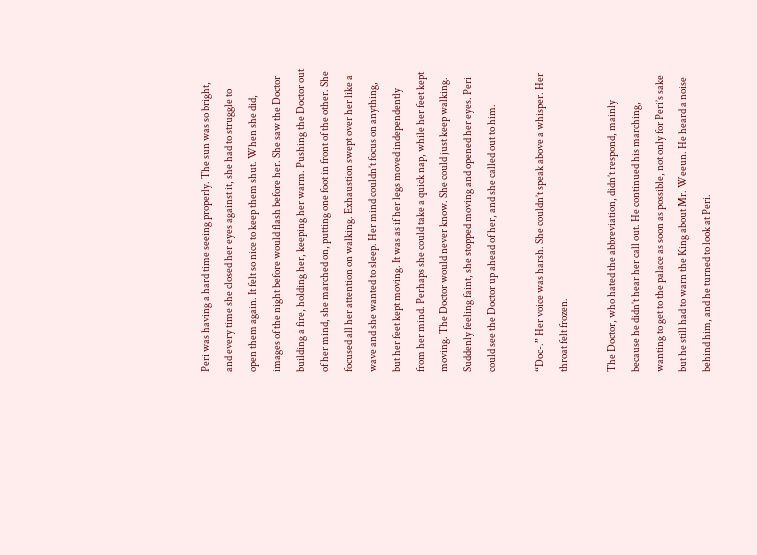Peri was having a hard time seeing properly. The sun was so bright, and every time she closed her eyes against it, she had to struggle to open them again. It felt so nice to keep them shut. When she did, images of the night before would flash before her. She saw the Doctor building a fire, holding her, keeping her warm. Pushing the Doctor out of her mind, she marched on, putting one foot in front of the other. She focused all her attention on walking. Exhaustion swept over her like a wave and she wanted to sleep. Her mind couldn’t focus on anything, but her feet kept moving. It was as if her legs moved independently from her mind. Perhaps she could take a quick nap, while her feet kept moving. The Doctor would never know. She could just keep walking. Suddenly feeling faint, she stopped moving and opened her eyes. Peri could see the Doctor up ahead of her, and she called out to him.

“Doc-.” Her voice was harsh. She couldn’t speak above a whisper. Her throat felt frozen.

The Doctor, who hated the abbreviation, didn’t respond, mainly because he didn’t hear her call out. He continued his marching, wanting to get to the palace as soon as possible, not only for Peri’s sake but he still had to warn the King about Mr. Weeun. He heard a noise behind him, and he turned to look at Peri.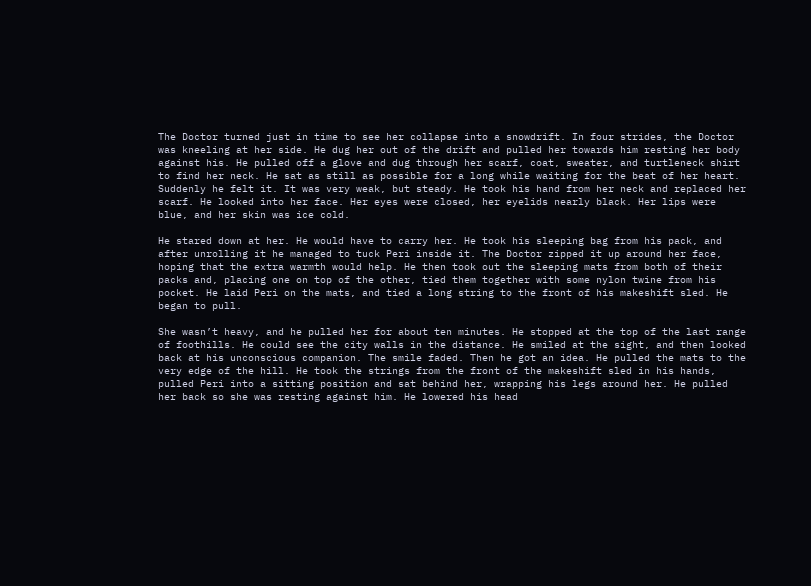The Doctor turned just in time to see her collapse into a snowdrift. In four strides, the Doctor was kneeling at her side. He dug her out of the drift and pulled her towards him resting her body against his. He pulled off a glove and dug through her scarf, coat, sweater, and turtleneck shirt to find her neck. He sat as still as possible for a long while waiting for the beat of her heart. Suddenly he felt it. It was very weak, but steady. He took his hand from her neck and replaced her scarf. He looked into her face. Her eyes were closed, her eyelids nearly black. Her lips were blue, and her skin was ice cold.

He stared down at her. He would have to carry her. He took his sleeping bag from his pack, and after unrolling it he managed to tuck Peri inside it. The Doctor zipped it up around her face, hoping that the extra warmth would help. He then took out the sleeping mats from both of their packs and, placing one on top of the other, tied them together with some nylon twine from his pocket. He laid Peri on the mats, and tied a long string to the front of his makeshift sled. He began to pull.

She wasn’t heavy, and he pulled her for about ten minutes. He stopped at the top of the last range of foothills. He could see the city walls in the distance. He smiled at the sight, and then looked back at his unconscious companion. The smile faded. Then he got an idea. He pulled the mats to the very edge of the hill. He took the strings from the front of the makeshift sled in his hands, pulled Peri into a sitting position and sat behind her, wrapping his legs around her. He pulled her back so she was resting against him. He lowered his head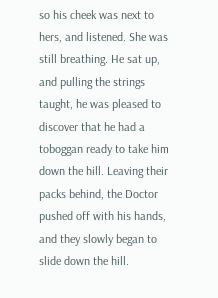so his cheek was next to hers, and listened. She was still breathing. He sat up, and pulling the strings taught, he was pleased to discover that he had a toboggan ready to take him down the hill. Leaving their packs behind, the Doctor pushed off with his hands, and they slowly began to slide down the hill.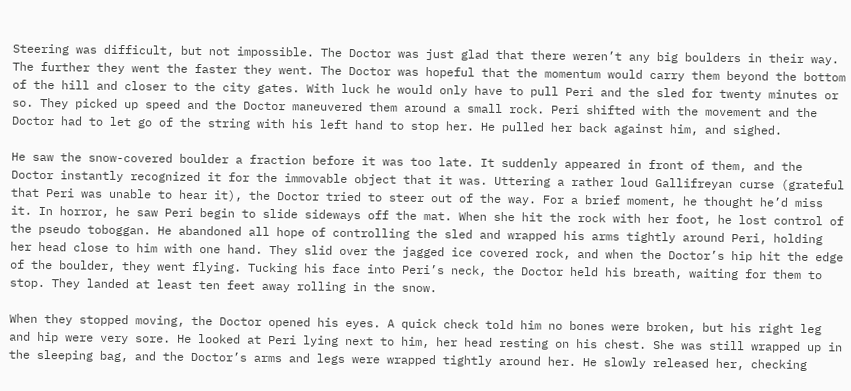Steering was difficult, but not impossible. The Doctor was just glad that there weren’t any big boulders in their way. The further they went the faster they went. The Doctor was hopeful that the momentum would carry them beyond the bottom of the hill and closer to the city gates. With luck he would only have to pull Peri and the sled for twenty minutes or so. They picked up speed and the Doctor maneuvered them around a small rock. Peri shifted with the movement and the Doctor had to let go of the string with his left hand to stop her. He pulled her back against him, and sighed.

He saw the snow-covered boulder a fraction before it was too late. It suddenly appeared in front of them, and the Doctor instantly recognized it for the immovable object that it was. Uttering a rather loud Gallifreyan curse (grateful that Peri was unable to hear it), the Doctor tried to steer out of the way. For a brief moment, he thought he’d miss it. In horror, he saw Peri begin to slide sideways off the mat. When she hit the rock with her foot, he lost control of the pseudo toboggan. He abandoned all hope of controlling the sled and wrapped his arms tightly around Peri, holding her head close to him with one hand. They slid over the jagged ice covered rock, and when the Doctor’s hip hit the edge of the boulder, they went flying. Tucking his face into Peri’s neck, the Doctor held his breath, waiting for them to stop. They landed at least ten feet away rolling in the snow.

When they stopped moving, the Doctor opened his eyes. A quick check told him no bones were broken, but his right leg and hip were very sore. He looked at Peri lying next to him, her head resting on his chest. She was still wrapped up in the sleeping bag, and the Doctor’s arms and legs were wrapped tightly around her. He slowly released her, checking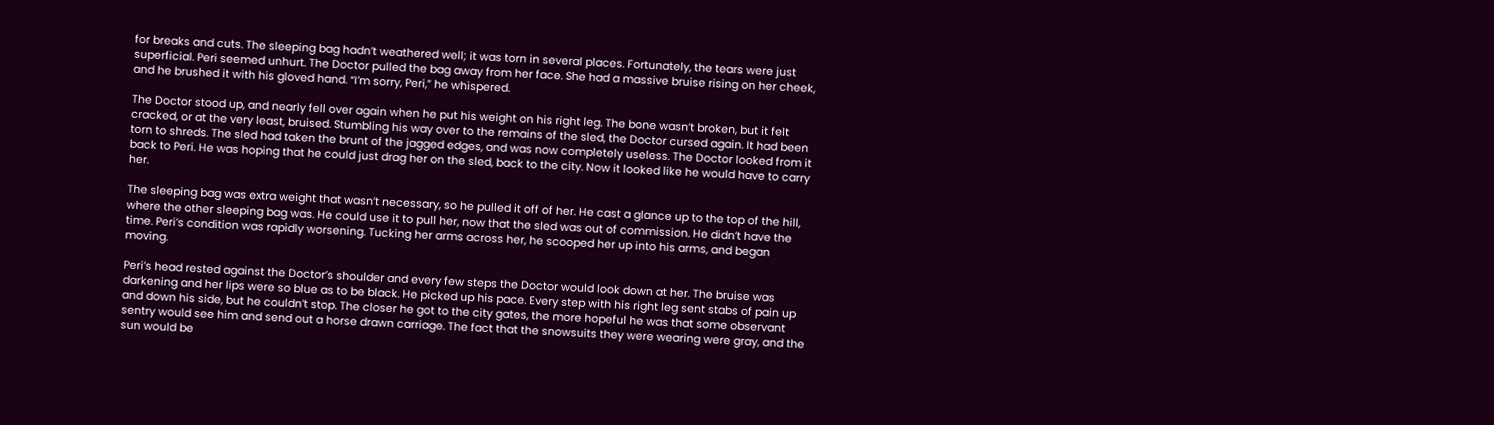for breaks and cuts. The sleeping bag hadn’t weathered well; it was torn in several places. Fortunately, the tears were just superficial. Peri seemed unhurt. The Doctor pulled the bag away from her face. She had a massive bruise rising on her cheek, and he brushed it with his gloved hand. “I’m sorry, Peri,” he whispered.

The Doctor stood up, and nearly fell over again when he put his weight on his right leg. The bone wasn’t broken, but it felt cracked, or at the very least, bruised. Stumbling his way over to the remains of the sled, the Doctor cursed again. It had been torn to shreds. The sled had taken the brunt of the jagged edges, and was now completely useless. The Doctor looked from it back to Peri. He was hoping that he could just drag her on the sled, back to the city. Now it looked like he would have to carry her.

The sleeping bag was extra weight that wasn’t necessary, so he pulled it off of her. He cast a glance up to the top of the hill, where the other sleeping bag was. He could use it to pull her, now that the sled was out of commission. He didn’t have the time. Peri’s condition was rapidly worsening. Tucking her arms across her, he scooped her up into his arms, and began moving.

Peri’s head rested against the Doctor’s shoulder and every few steps the Doctor would look down at her. The bruise was darkening and her lips were so blue as to be black. He picked up his pace. Every step with his right leg sent stabs of pain up and down his side, but he couldn’t stop. The closer he got to the city gates, the more hopeful he was that some observant sentry would see him and send out a horse drawn carriage. The fact that the snowsuits they were wearing were gray, and the sun would be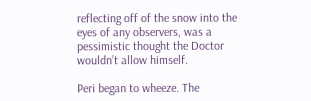reflecting off of the snow into the eyes of any observers, was a pessimistic thought the Doctor wouldn’t allow himself.

Peri began to wheeze. The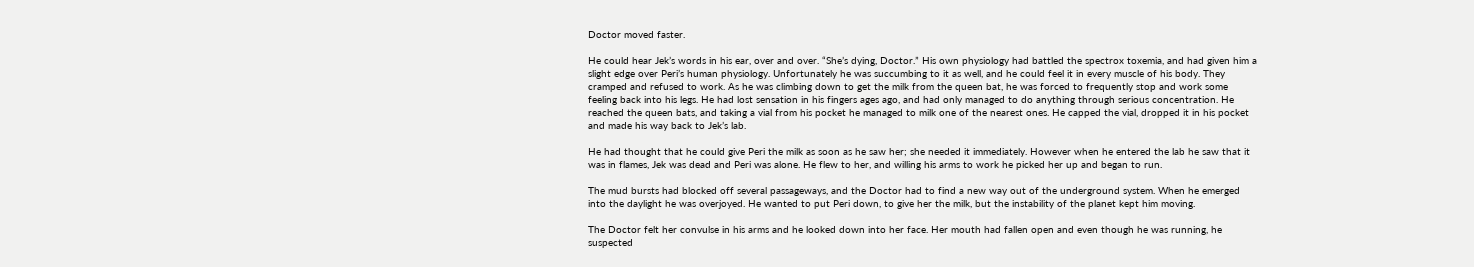Doctor moved faster.

He could hear Jek’s words in his ear, over and over. “She’s dying, Doctor.” His own physiology had battled the spectrox toxemia, and had given him a slight edge over Peri’s human physiology. Unfortunately he was succumbing to it as well, and he could feel it in every muscle of his body. They cramped and refused to work. As he was climbing down to get the milk from the queen bat, he was forced to frequently stop and work some feeling back into his legs. He had lost sensation in his fingers ages ago, and had only managed to do anything through serious concentration. He reached the queen bats, and taking a vial from his pocket he managed to milk one of the nearest ones. He capped the vial, dropped it in his pocket and made his way back to Jek’s lab.

He had thought that he could give Peri the milk as soon as he saw her; she needed it immediately. However when he entered the lab he saw that it was in flames, Jek was dead and Peri was alone. He flew to her, and willing his arms to work he picked her up and began to run.

The mud bursts had blocked off several passageways, and the Doctor had to find a new way out of the underground system. When he emerged into the daylight he was overjoyed. He wanted to put Peri down, to give her the milk, but the instability of the planet kept him moving.

The Doctor felt her convulse in his arms and he looked down into her face. Her mouth had fallen open and even though he was running, he suspected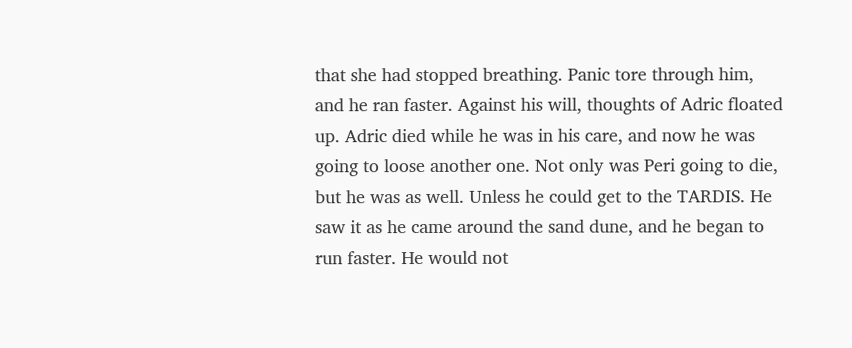that she had stopped breathing. Panic tore through him, and he ran faster. Against his will, thoughts of Adric floated up. Adric died while he was in his care, and now he was going to loose another one. Not only was Peri going to die, but he was as well. Unless he could get to the TARDIS. He saw it as he came around the sand dune, and he began to run faster. He would not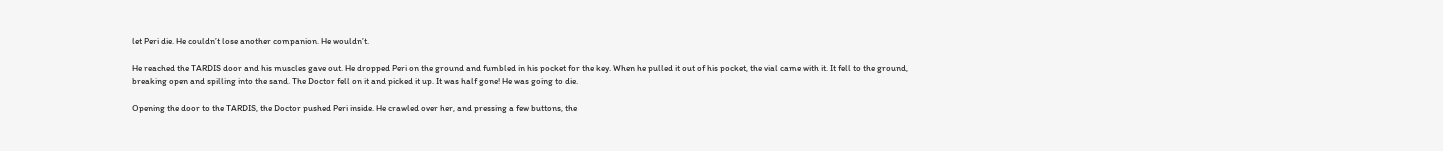let Peri die. He couldn’t lose another companion. He wouldn’t.

He reached the TARDIS door and his muscles gave out. He dropped Peri on the ground and fumbled in his pocket for the key. When he pulled it out of his pocket, the vial came with it. It fell to the ground, breaking open and spilling into the sand. The Doctor fell on it and picked it up. It was half gone! He was going to die.

Opening the door to the TARDIS, the Doctor pushed Peri inside. He crawled over her, and pressing a few buttons, the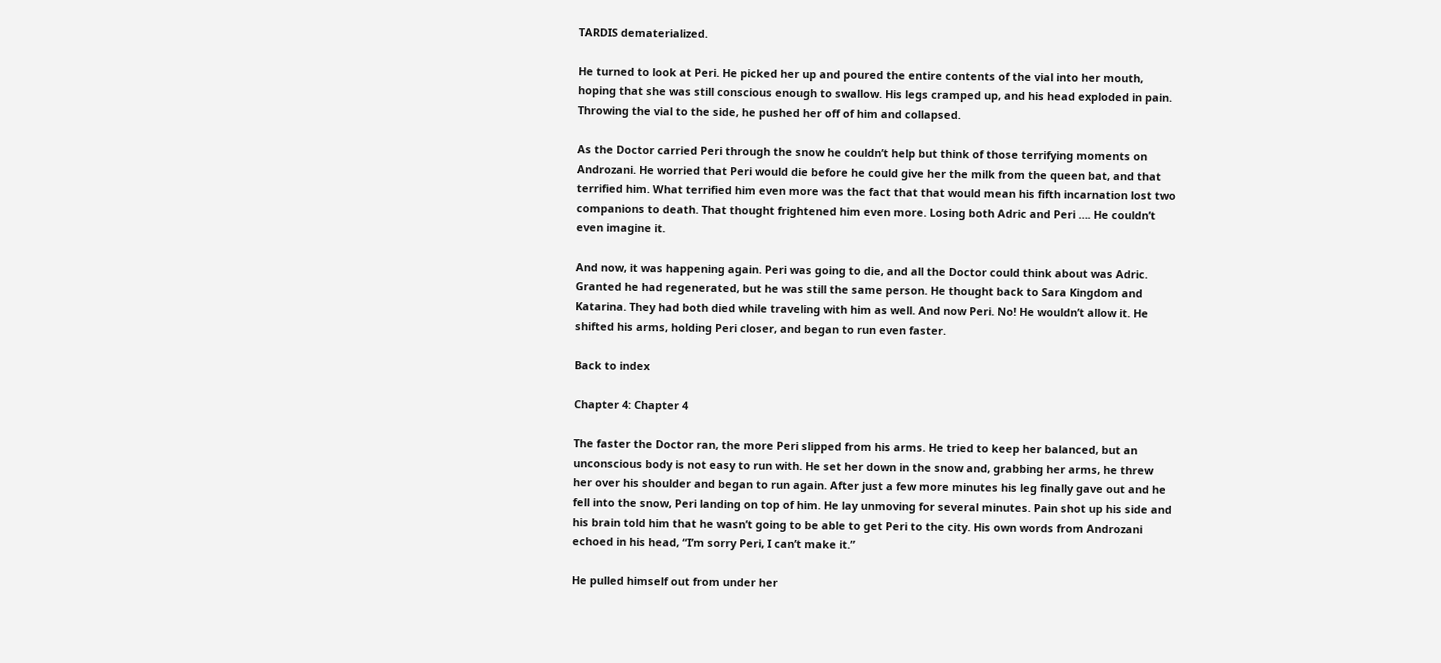TARDIS dematerialized.

He turned to look at Peri. He picked her up and poured the entire contents of the vial into her mouth, hoping that she was still conscious enough to swallow. His legs cramped up, and his head exploded in pain. Throwing the vial to the side, he pushed her off of him and collapsed.

As the Doctor carried Peri through the snow he couldn’t help but think of those terrifying moments on Androzani. He worried that Peri would die before he could give her the milk from the queen bat, and that terrified him. What terrified him even more was the fact that that would mean his fifth incarnation lost two companions to death. That thought frightened him even more. Losing both Adric and Peri …. He couldn’t even imagine it.

And now, it was happening again. Peri was going to die, and all the Doctor could think about was Adric. Granted he had regenerated, but he was still the same person. He thought back to Sara Kingdom and Katarina. They had both died while traveling with him as well. And now Peri. No! He wouldn’t allow it. He shifted his arms, holding Peri closer, and began to run even faster.

Back to index

Chapter 4: Chapter 4

The faster the Doctor ran, the more Peri slipped from his arms. He tried to keep her balanced, but an unconscious body is not easy to run with. He set her down in the snow and, grabbing her arms, he threw her over his shoulder and began to run again. After just a few more minutes his leg finally gave out and he fell into the snow, Peri landing on top of him. He lay unmoving for several minutes. Pain shot up his side and his brain told him that he wasn’t going to be able to get Peri to the city. His own words from Androzani echoed in his head, “I’m sorry Peri, I can’t make it.”

He pulled himself out from under her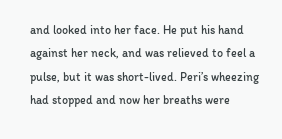and looked into her face. He put his hand against her neck, and was relieved to feel a pulse, but it was short-lived. Peri’s wheezing had stopped and now her breaths were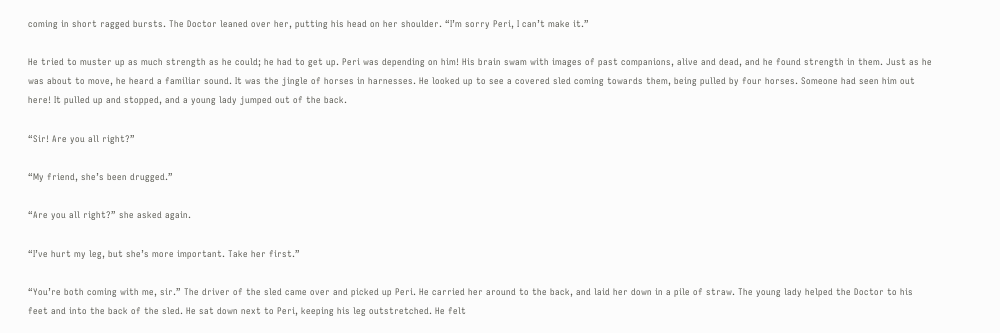coming in short ragged bursts. The Doctor leaned over her, putting his head on her shoulder. “I’m sorry Peri, I can’t make it.”

He tried to muster up as much strength as he could; he had to get up. Peri was depending on him! His brain swam with images of past companions, alive and dead, and he found strength in them. Just as he was about to move, he heard a familiar sound. It was the jingle of horses in harnesses. He looked up to see a covered sled coming towards them, being pulled by four horses. Someone had seen him out here! It pulled up and stopped, and a young lady jumped out of the back.

“Sir! Are you all right?”

“My friend, she’s been drugged.”

“Are you all right?” she asked again.

“I’ve hurt my leg, but she’s more important. Take her first.”

“You’re both coming with me, sir.” The driver of the sled came over and picked up Peri. He carried her around to the back, and laid her down in a pile of straw. The young lady helped the Doctor to his feet and into the back of the sled. He sat down next to Peri, keeping his leg outstretched. He felt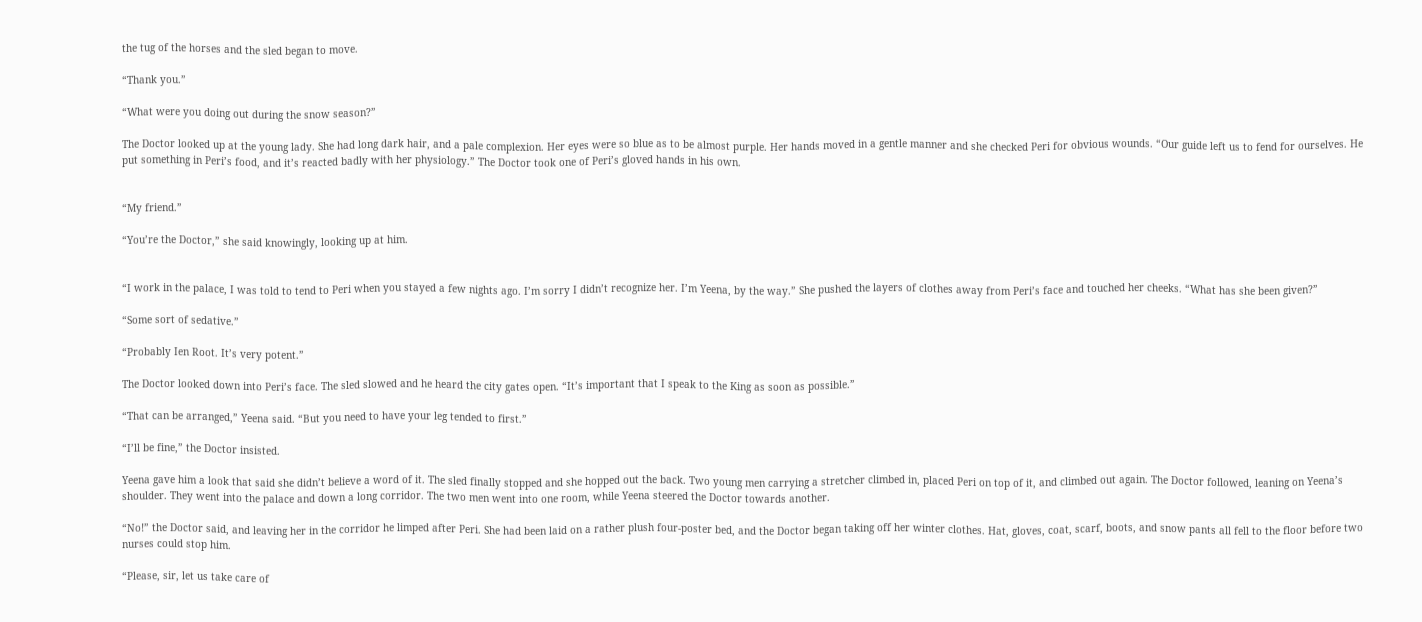the tug of the horses and the sled began to move.

“Thank you.”

“What were you doing out during the snow season?”

The Doctor looked up at the young lady. She had long dark hair, and a pale complexion. Her eyes were so blue as to be almost purple. Her hands moved in a gentle manner and she checked Peri for obvious wounds. “Our guide left us to fend for ourselves. He put something in Peri’s food, and it’s reacted badly with her physiology.” The Doctor took one of Peri’s gloved hands in his own.


“My friend.”

“You’re the Doctor,” she said knowingly, looking up at him.


“I work in the palace, I was told to tend to Peri when you stayed a few nights ago. I’m sorry I didn’t recognize her. I’m Yeena, by the way.” She pushed the layers of clothes away from Peri’s face and touched her cheeks. “What has she been given?”

“Some sort of sedative.”

“Probably Ien Root. It’s very potent.”

The Doctor looked down into Peri’s face. The sled slowed and he heard the city gates open. “It’s important that I speak to the King as soon as possible.”

“That can be arranged,” Yeena said. “But you need to have your leg tended to first.”

“I’ll be fine,” the Doctor insisted.

Yeena gave him a look that said she didn’t believe a word of it. The sled finally stopped and she hopped out the back. Two young men carrying a stretcher climbed in, placed Peri on top of it, and climbed out again. The Doctor followed, leaning on Yeena’s shoulder. They went into the palace and down a long corridor. The two men went into one room, while Yeena steered the Doctor towards another.

“No!” the Doctor said, and leaving her in the corridor he limped after Peri. She had been laid on a rather plush four-poster bed, and the Doctor began taking off her winter clothes. Hat, gloves, coat, scarf, boots, and snow pants all fell to the floor before two nurses could stop him.

“Please, sir, let us take care of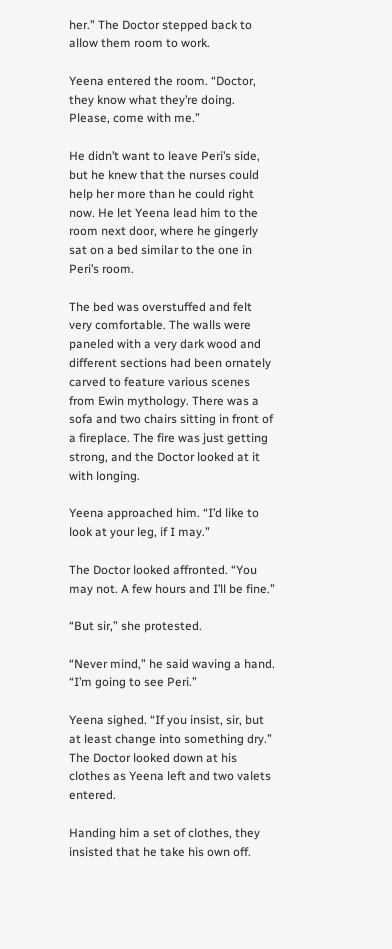her.” The Doctor stepped back to allow them room to work.

Yeena entered the room. “Doctor, they know what they’re doing. Please, come with me.”

He didn’t want to leave Peri’s side, but he knew that the nurses could help her more than he could right now. He let Yeena lead him to the room next door, where he gingerly sat on a bed similar to the one in Peri’s room.

The bed was overstuffed and felt very comfortable. The walls were paneled with a very dark wood and different sections had been ornately carved to feature various scenes from Ewin mythology. There was a sofa and two chairs sitting in front of a fireplace. The fire was just getting strong, and the Doctor looked at it with longing.

Yeena approached him. “I’d like to look at your leg, if I may.”

The Doctor looked affronted. “You may not. A few hours and I’ll be fine.”

“But sir,” she protested.

“Never mind,” he said waving a hand. “I’m going to see Peri.”

Yeena sighed. “If you insist, sir, but at least change into something dry.” The Doctor looked down at his clothes as Yeena left and two valets entered.

Handing him a set of clothes, they insisted that he take his own off.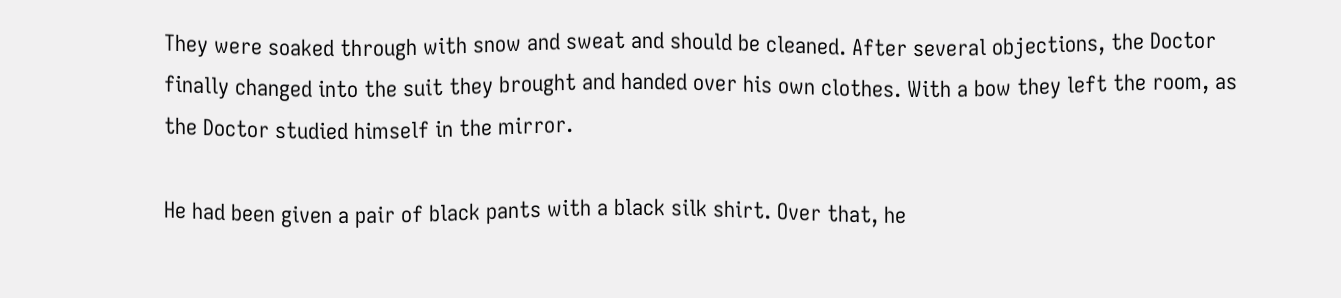They were soaked through with snow and sweat and should be cleaned. After several objections, the Doctor finally changed into the suit they brought and handed over his own clothes. With a bow they left the room, as the Doctor studied himself in the mirror.

He had been given a pair of black pants with a black silk shirt. Over that, he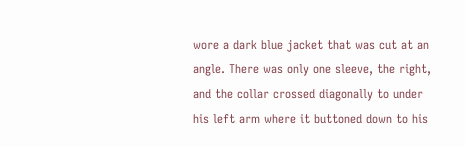wore a dark blue jacket that was cut at an angle. There was only one sleeve, the right, and the collar crossed diagonally to under his left arm where it buttoned down to his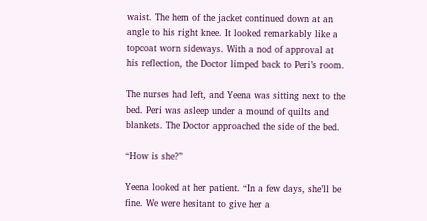waist. The hem of the jacket continued down at an angle to his right knee. It looked remarkably like a topcoat worn sideways. With a nod of approval at his reflection, the Doctor limped back to Peri’s room.

The nurses had left, and Yeena was sitting next to the bed. Peri was asleep under a mound of quilts and blankets. The Doctor approached the side of the bed.

“How is she?”

Yeena looked at her patient. “In a few days, she’ll be fine. We were hesitant to give her a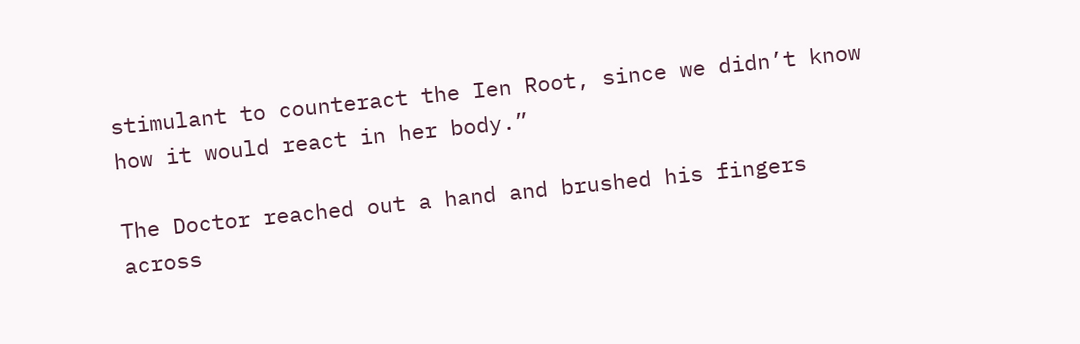stimulant to counteract the Ien Root, since we didn’t know how it would react in her body.”

The Doctor reached out a hand and brushed his fingers across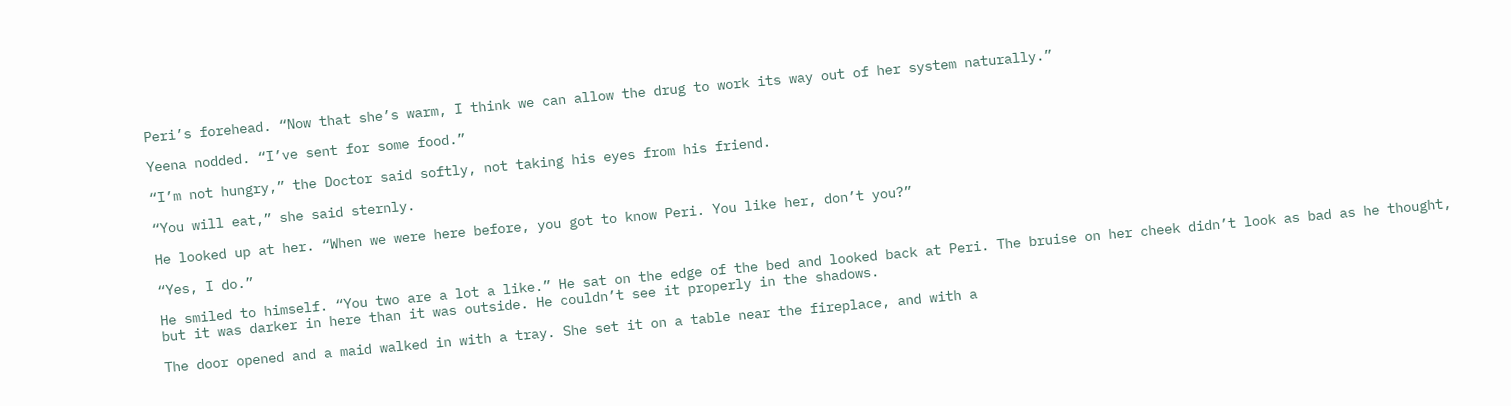Peri’s forehead. “Now that she’s warm, I think we can allow the drug to work its way out of her system naturally.”

Yeena nodded. “I’ve sent for some food.”

“I’m not hungry,” the Doctor said softly, not taking his eyes from his friend.

“You will eat,” she said sternly.

He looked up at her. “When we were here before, you got to know Peri. You like her, don’t you?”

“Yes, I do.”

He smiled to himself. “You two are a lot a like.” He sat on the edge of the bed and looked back at Peri. The bruise on her cheek didn’t look as bad as he thought, but it was darker in here than it was outside. He couldn’t see it properly in the shadows.

The door opened and a maid walked in with a tray. She set it on a table near the fireplace, and with a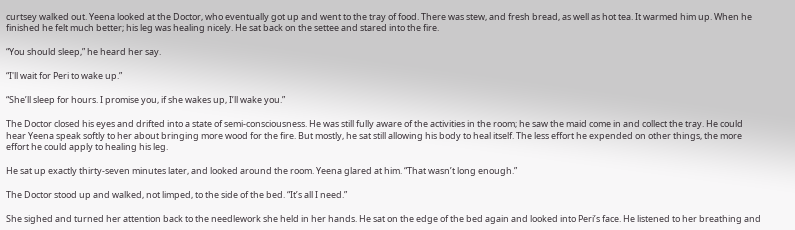curtsey walked out. Yeena looked at the Doctor, who eventually got up and went to the tray of food. There was stew, and fresh bread, as well as hot tea. It warmed him up. When he finished he felt much better; his leg was healing nicely. He sat back on the settee and stared into the fire.

“You should sleep,” he heard her say.

“I'll wait for Peri to wake up.”

“She’ll sleep for hours. I promise you, if she wakes up, I’ll wake you.”

The Doctor closed his eyes and drifted into a state of semi-consciousness. He was still fully aware of the activities in the room; he saw the maid come in and collect the tray. He could hear Yeena speak softly to her about bringing more wood for the fire. But mostly, he sat still allowing his body to heal itself. The less effort he expended on other things, the more effort he could apply to healing his leg.

He sat up exactly thirty-seven minutes later, and looked around the room. Yeena glared at him. “That wasn’t long enough.”

The Doctor stood up and walked, not limped, to the side of the bed. “It’s all I need.”

She sighed and turned her attention back to the needlework she held in her hands. He sat on the edge of the bed again and looked into Peri’s face. He listened to her breathing and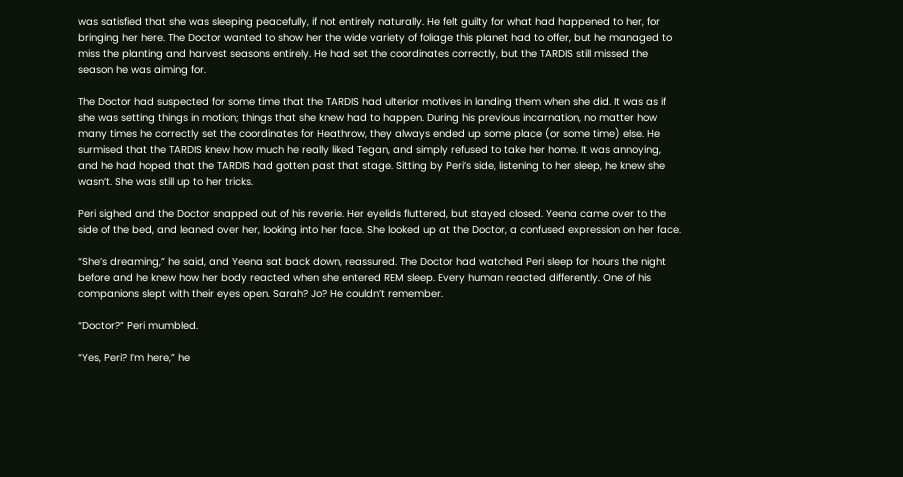was satisfied that she was sleeping peacefully, if not entirely naturally. He felt guilty for what had happened to her, for bringing her here. The Doctor wanted to show her the wide variety of foliage this planet had to offer, but he managed to miss the planting and harvest seasons entirely. He had set the coordinates correctly, but the TARDIS still missed the season he was aiming for.

The Doctor had suspected for some time that the TARDIS had ulterior motives in landing them when she did. It was as if she was setting things in motion; things that she knew had to happen. During his previous incarnation, no matter how many times he correctly set the coordinates for Heathrow, they always ended up some place (or some time) else. He surmised that the TARDIS knew how much he really liked Tegan, and simply refused to take her home. It was annoying, and he had hoped that the TARDIS had gotten past that stage. Sitting by Peri’s side, listening to her sleep, he knew she wasn’t. She was still up to her tricks.

Peri sighed and the Doctor snapped out of his reverie. Her eyelids fluttered, but stayed closed. Yeena came over to the side of the bed, and leaned over her, looking into her face. She looked up at the Doctor, a confused expression on her face.

“She’s dreaming,” he said, and Yeena sat back down, reassured. The Doctor had watched Peri sleep for hours the night before and he knew how her body reacted when she entered REM sleep. Every human reacted differently. One of his companions slept with their eyes open. Sarah? Jo? He couldn’t remember.

“Doctor?” Peri mumbled.

“Yes, Peri? I’m here,” he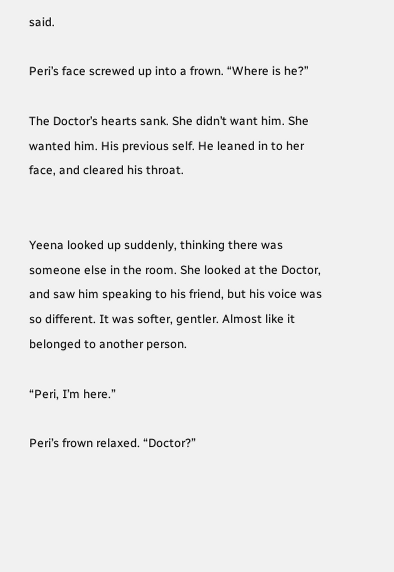said.

Peri’s face screwed up into a frown. “Where is he?”

The Doctor’s hearts sank. She didn’t want him. She wanted him. His previous self. He leaned in to her face, and cleared his throat.


Yeena looked up suddenly, thinking there was someone else in the room. She looked at the Doctor, and saw him speaking to his friend, but his voice was so different. It was softer, gentler. Almost like it belonged to another person.

“Peri, I’m here.”

Peri’s frown relaxed. “Doctor?”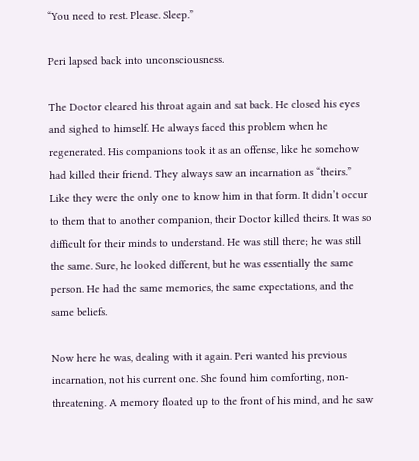“You need to rest. Please. Sleep.”

Peri lapsed back into unconsciousness.

The Doctor cleared his throat again and sat back. He closed his eyes and sighed to himself. He always faced this problem when he regenerated. His companions took it as an offense, like he somehow had killed their friend. They always saw an incarnation as “theirs.” Like they were the only one to know him in that form. It didn’t occur to them that to another companion, their Doctor killed theirs. It was so difficult for their minds to understand. He was still there; he was still the same. Sure, he looked different, but he was essentially the same person. He had the same memories, the same expectations, and the same beliefs.

Now here he was, dealing with it again. Peri wanted his previous incarnation, not his current one. She found him comforting, non-threatening. A memory floated up to the front of his mind, and he saw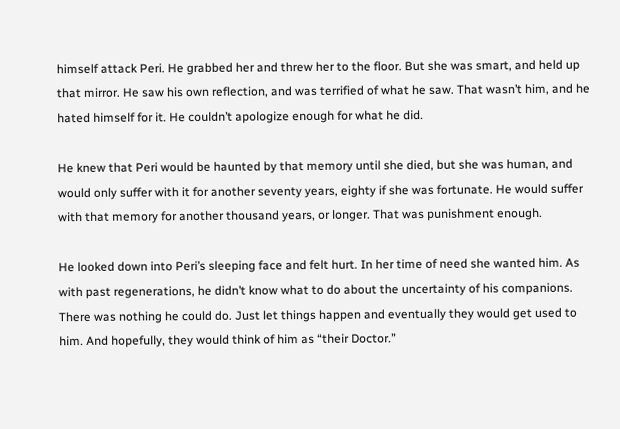himself attack Peri. He grabbed her and threw her to the floor. But she was smart, and held up that mirror. He saw his own reflection, and was terrified of what he saw. That wasn’t him, and he hated himself for it. He couldn’t apologize enough for what he did.

He knew that Peri would be haunted by that memory until she died, but she was human, and would only suffer with it for another seventy years, eighty if she was fortunate. He would suffer with that memory for another thousand years, or longer. That was punishment enough.

He looked down into Peri’s sleeping face and felt hurt. In her time of need she wanted him. As with past regenerations, he didn’t know what to do about the uncertainty of his companions. There was nothing he could do. Just let things happen and eventually they would get used to him. And hopefully, they would think of him as “their Doctor.”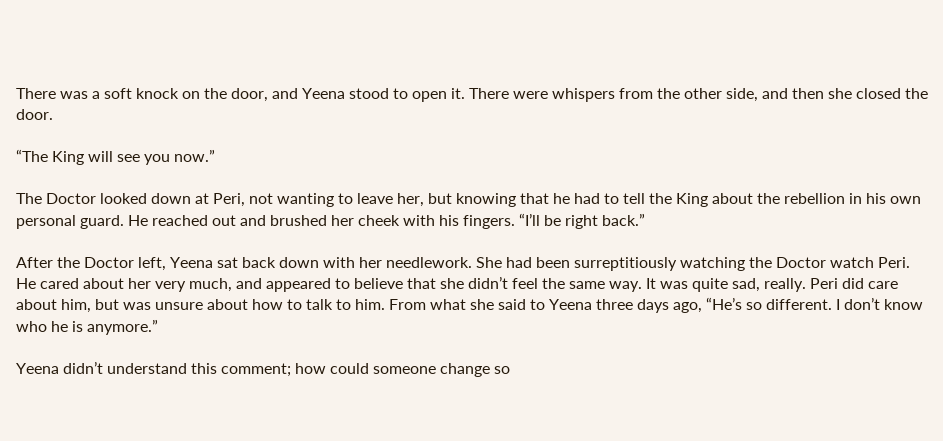There was a soft knock on the door, and Yeena stood to open it. There were whispers from the other side, and then she closed the door.

“The King will see you now.”

The Doctor looked down at Peri, not wanting to leave her, but knowing that he had to tell the King about the rebellion in his own personal guard. He reached out and brushed her cheek with his fingers. “I’ll be right back.”

After the Doctor left, Yeena sat back down with her needlework. She had been surreptitiously watching the Doctor watch Peri. He cared about her very much, and appeared to believe that she didn’t feel the same way. It was quite sad, really. Peri did care about him, but was unsure about how to talk to him. From what she said to Yeena three days ago, “He’s so different. I don’t know who he is anymore.”

Yeena didn’t understand this comment; how could someone change so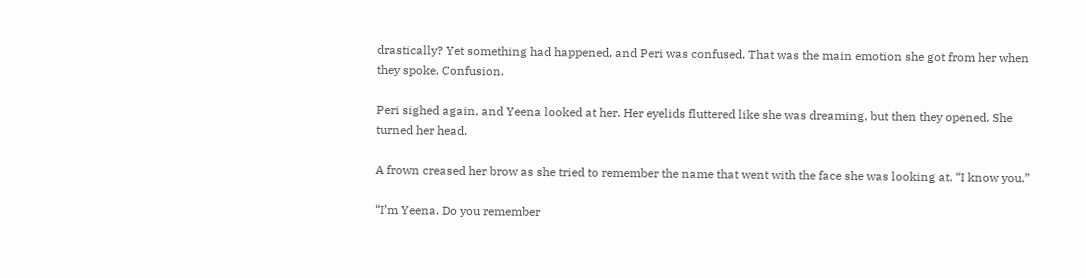drastically? Yet something had happened, and Peri was confused. That was the main emotion she got from her when they spoke. Confusion.

Peri sighed again, and Yeena looked at her. Her eyelids fluttered like she was dreaming, but then they opened. She turned her head.

A frown creased her brow as she tried to remember the name that went with the face she was looking at. “I know you.”

“I’m Yeena. Do you remember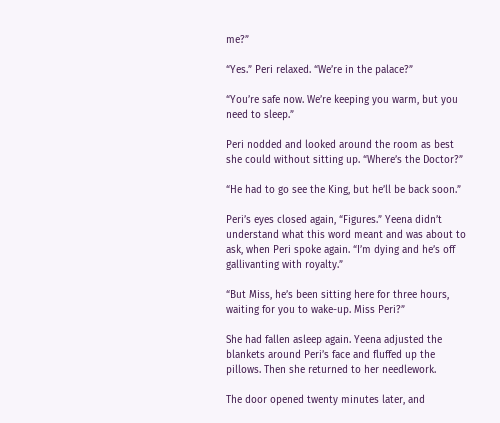me?”

“Yes.” Peri relaxed. “We’re in the palace?”

“You’re safe now. We’re keeping you warm, but you need to sleep.”

Peri nodded and looked around the room as best she could without sitting up. “Where’s the Doctor?”

“He had to go see the King, but he’ll be back soon.”

Peri’s eyes closed again, “Figures.” Yeena didn’t understand what this word meant and was about to ask, when Peri spoke again. “I’m dying and he’s off gallivanting with royalty.”

“But Miss, he’s been sitting here for three hours, waiting for you to wake-up. Miss Peri?”

She had fallen asleep again. Yeena adjusted the blankets around Peri’s face and fluffed up the pillows. Then she returned to her needlework.

The door opened twenty minutes later, and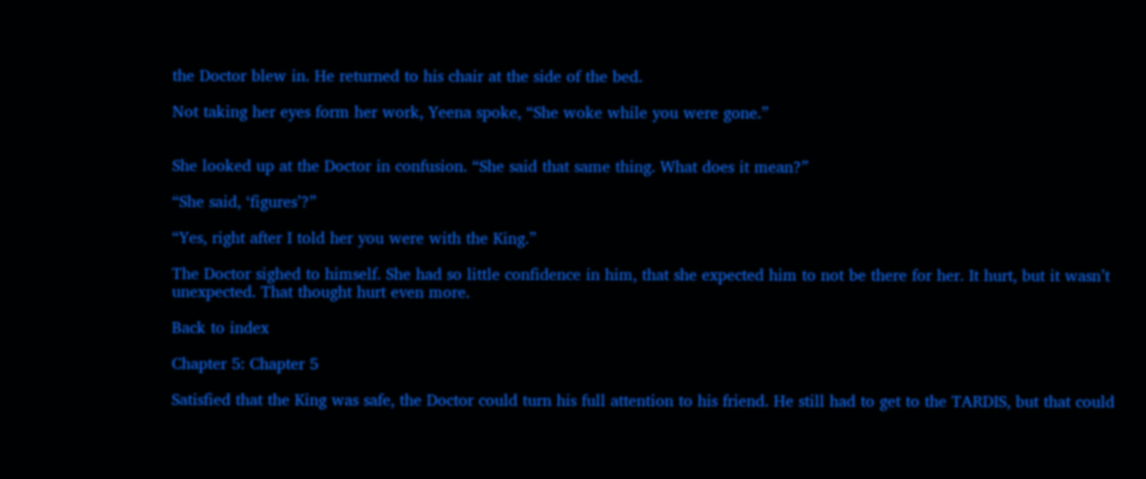the Doctor blew in. He returned to his chair at the side of the bed.

Not taking her eyes form her work, Yeena spoke, “She woke while you were gone.”


She looked up at the Doctor in confusion. “She said that same thing. What does it mean?”

“She said, ‘figures’?”

“Yes, right after I told her you were with the King.”

The Doctor sighed to himself. She had so little confidence in him, that she expected him to not be there for her. It hurt, but it wasn’t unexpected. That thought hurt even more.

Back to index

Chapter 5: Chapter 5

Satisfied that the King was safe, the Doctor could turn his full attention to his friend. He still had to get to the TARDIS, but that could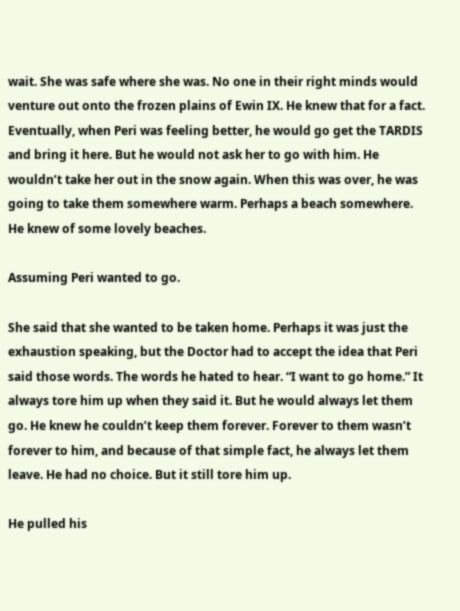wait. She was safe where she was. No one in their right minds would venture out onto the frozen plains of Ewin IX. He knew that for a fact. Eventually, when Peri was feeling better, he would go get the TARDIS and bring it here. But he would not ask her to go with him. He wouldn’t take her out in the snow again. When this was over, he was going to take them somewhere warm. Perhaps a beach somewhere. He knew of some lovely beaches.

Assuming Peri wanted to go.

She said that she wanted to be taken home. Perhaps it was just the exhaustion speaking, but the Doctor had to accept the idea that Peri said those words. The words he hated to hear. “I want to go home.” It always tore him up when they said it. But he would always let them go. He knew he couldn’t keep them forever. Forever to them wasn’t forever to him, and because of that simple fact, he always let them leave. He had no choice. But it still tore him up.

He pulled his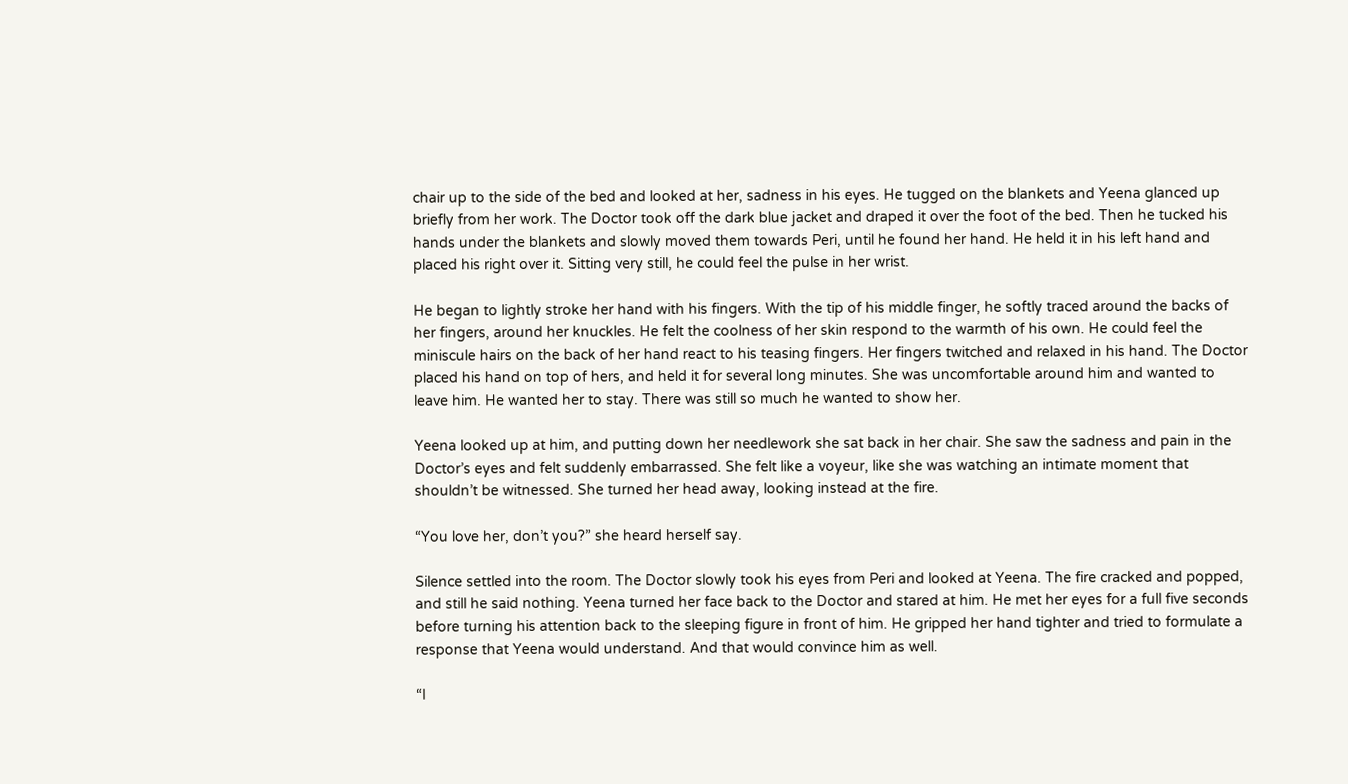chair up to the side of the bed and looked at her, sadness in his eyes. He tugged on the blankets and Yeena glanced up briefly from her work. The Doctor took off the dark blue jacket and draped it over the foot of the bed. Then he tucked his hands under the blankets and slowly moved them towards Peri, until he found her hand. He held it in his left hand and placed his right over it. Sitting very still, he could feel the pulse in her wrist.

He began to lightly stroke her hand with his fingers. With the tip of his middle finger, he softly traced around the backs of her fingers, around her knuckles. He felt the coolness of her skin respond to the warmth of his own. He could feel the miniscule hairs on the back of her hand react to his teasing fingers. Her fingers twitched and relaxed in his hand. The Doctor placed his hand on top of hers, and held it for several long minutes. She was uncomfortable around him and wanted to leave him. He wanted her to stay. There was still so much he wanted to show her.

Yeena looked up at him, and putting down her needlework she sat back in her chair. She saw the sadness and pain in the Doctor’s eyes and felt suddenly embarrassed. She felt like a voyeur, like she was watching an intimate moment that shouldn’t be witnessed. She turned her head away, looking instead at the fire.

“You love her, don’t you?” she heard herself say.

Silence settled into the room. The Doctor slowly took his eyes from Peri and looked at Yeena. The fire cracked and popped, and still he said nothing. Yeena turned her face back to the Doctor and stared at him. He met her eyes for a full five seconds before turning his attention back to the sleeping figure in front of him. He gripped her hand tighter and tried to formulate a response that Yeena would understand. And that would convince him as well.

“I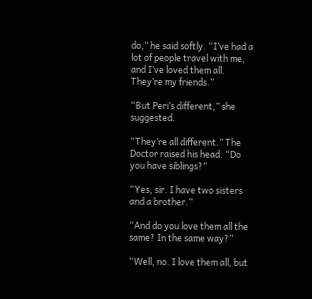do,” he said softly. “I’ve had a lot of people travel with me, and I’ve loved them all. They’re my friends.”

“But Peri’s different,” she suggested.

“They’re all different.” The Doctor raised his head. “Do you have siblings?”

“Yes, sir. I have two sisters and a brother.”

“And do you love them all the same? In the same way?”

“Well, no. I love them all, but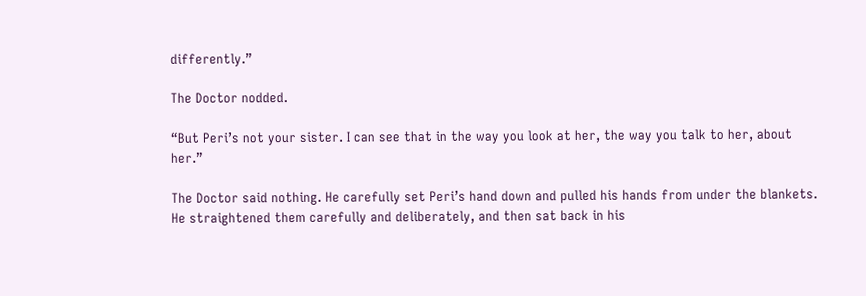differently.”

The Doctor nodded.

“But Peri’s not your sister. I can see that in the way you look at her, the way you talk to her, about her.”

The Doctor said nothing. He carefully set Peri’s hand down and pulled his hands from under the blankets. He straightened them carefully and deliberately, and then sat back in his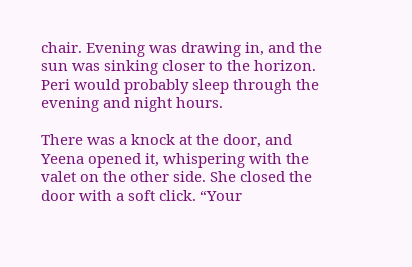chair. Evening was drawing in, and the sun was sinking closer to the horizon. Peri would probably sleep through the evening and night hours.

There was a knock at the door, and Yeena opened it, whispering with the valet on the other side. She closed the door with a soft click. “Your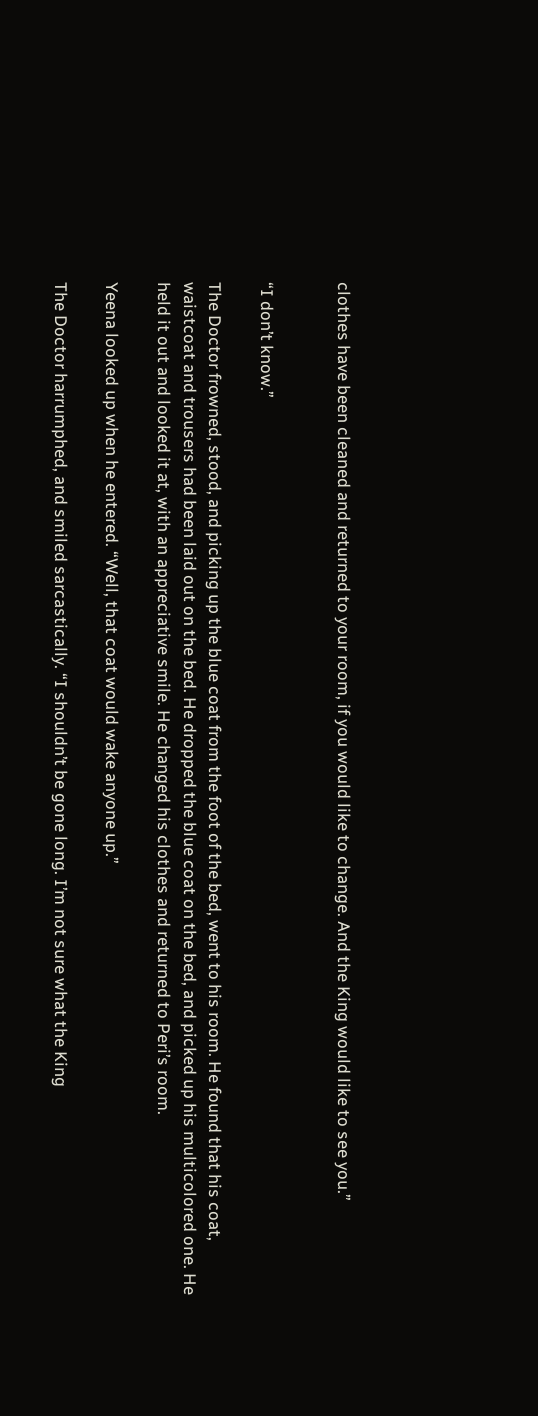clothes have been cleaned and returned to your room, if you would like to change. And the King would like to see you.”


“I don’t know.”

The Doctor frowned, stood, and picking up the blue coat from the foot of the bed, went to his room. He found that his coat, waistcoat and trousers had been laid out on the bed. He dropped the blue coat on the bed, and picked up his multicolored one. He held it out and looked it at, with an appreciative smile. He changed his clothes and returned to Peri’s room.

Yeena looked up when he entered. “Well, that coat would wake anyone up.”

The Doctor harrumphed, and smiled sarcastically. “I shouldn’t be gone long. I’m not sure what the King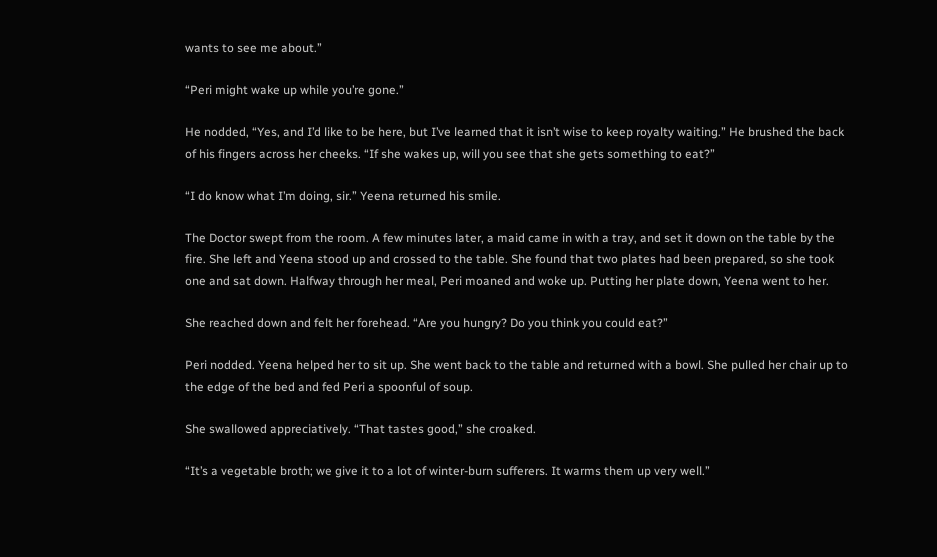wants to see me about.”

“Peri might wake up while you’re gone.”

He nodded, “Yes, and I’d like to be here, but I’ve learned that it isn’t wise to keep royalty waiting.” He brushed the back of his fingers across her cheeks. “If she wakes up, will you see that she gets something to eat?”

“I do know what I’m doing, sir.” Yeena returned his smile.

The Doctor swept from the room. A few minutes later, a maid came in with a tray, and set it down on the table by the fire. She left and Yeena stood up and crossed to the table. She found that two plates had been prepared, so she took one and sat down. Halfway through her meal, Peri moaned and woke up. Putting her plate down, Yeena went to her.

She reached down and felt her forehead. “Are you hungry? Do you think you could eat?”

Peri nodded. Yeena helped her to sit up. She went back to the table and returned with a bowl. She pulled her chair up to the edge of the bed and fed Peri a spoonful of soup.

She swallowed appreciatively. “That tastes good,” she croaked.

“It’s a vegetable broth; we give it to a lot of winter-burn sufferers. It warms them up very well.”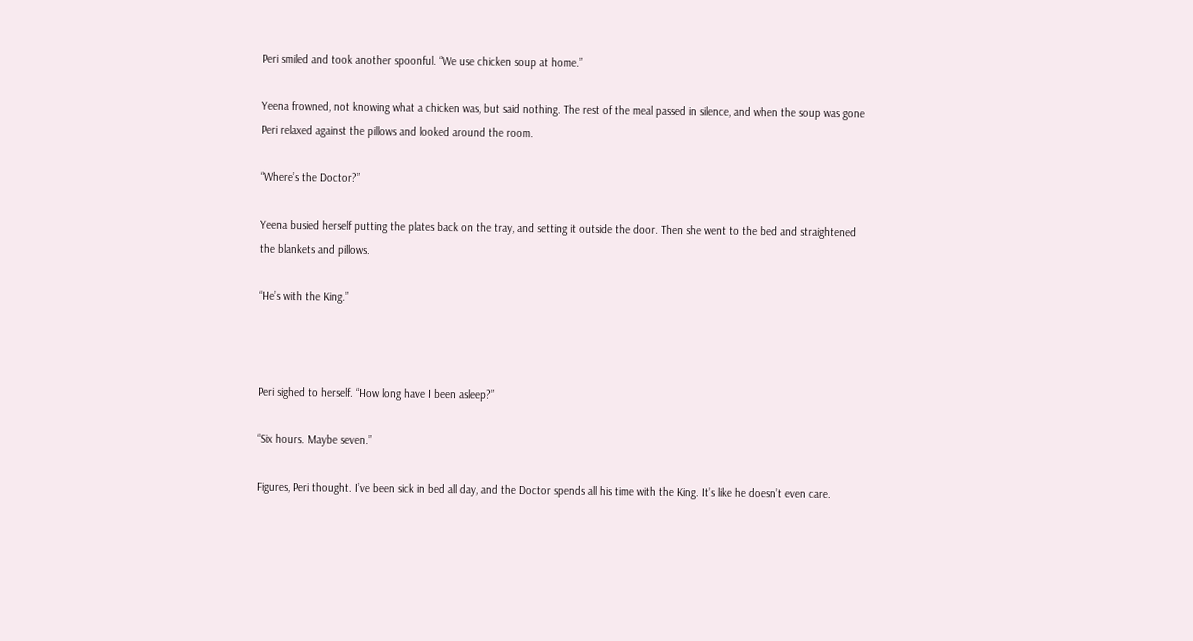Peri smiled and took another spoonful. “We use chicken soup at home.”

Yeena frowned, not knowing what a chicken was, but said nothing. The rest of the meal passed in silence, and when the soup was gone Peri relaxed against the pillows and looked around the room.

“Where’s the Doctor?”

Yeena busied herself putting the plates back on the tray, and setting it outside the door. Then she went to the bed and straightened the blankets and pillows.

“He’s with the King.”



Peri sighed to herself. “How long have I been asleep?”

“Six hours. Maybe seven.”

Figures, Peri thought. I’ve been sick in bed all day, and the Doctor spends all his time with the King. It’s like he doesn’t even care.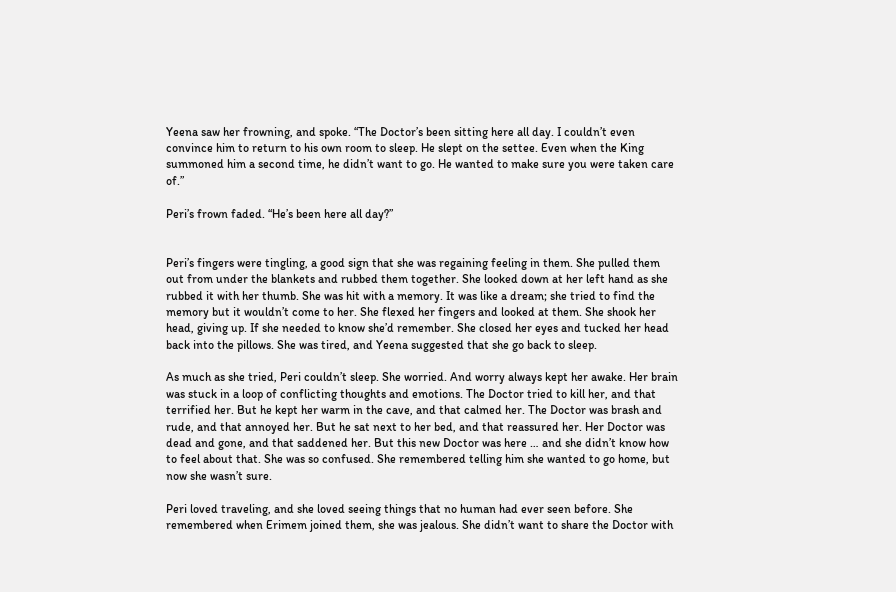Yeena saw her frowning, and spoke. “The Doctor’s been sitting here all day. I couldn’t even convince him to return to his own room to sleep. He slept on the settee. Even when the King summoned him a second time, he didn’t want to go. He wanted to make sure you were taken care of.”

Peri’s frown faded. “He’s been here all day?”


Peri’s fingers were tingling, a good sign that she was regaining feeling in them. She pulled them out from under the blankets and rubbed them together. She looked down at her left hand as she rubbed it with her thumb. She was hit with a memory. It was like a dream; she tried to find the memory but it wouldn’t come to her. She flexed her fingers and looked at them. She shook her head, giving up. If she needed to know she’d remember. She closed her eyes and tucked her head back into the pillows. She was tired, and Yeena suggested that she go back to sleep.

As much as she tried, Peri couldn’t sleep. She worried. And worry always kept her awake. Her brain was stuck in a loop of conflicting thoughts and emotions. The Doctor tried to kill her, and that terrified her. But he kept her warm in the cave, and that calmed her. The Doctor was brash and rude, and that annoyed her. But he sat next to her bed, and that reassured her. Her Doctor was dead and gone, and that saddened her. But this new Doctor was here … and she didn’t know how to feel about that. She was so confused. She remembered telling him she wanted to go home, but now she wasn’t sure.

Peri loved traveling, and she loved seeing things that no human had ever seen before. She remembered when Erimem joined them, she was jealous. She didn’t want to share the Doctor with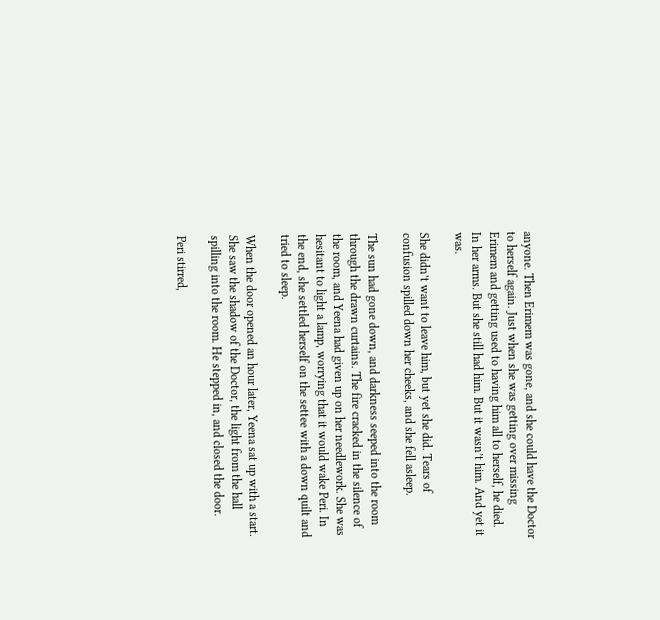anyone. Then Erimem was gone, and she could have the Doctor to herself again. Just when she was getting over missing Erimem and getting used to having him all to herself, he died. In her arms. But she still had him. But it wasn’t him. And yet it was.

She didn’t want to leave him, but yet she did. Tears of confusion spilled down her cheeks, and she fell asleep.

The sun had gone down, and darkness seeped into the room through the drawn curtains. The fire cracked in the silence of the room, and Yeena had given up on her needlework. She was hesitant to light a lamp, worrying that it would wake Peri. In the end, she settled herself on the settee with a down quilt and tried to sleep.

When the door opened an hour later, Yeena sat up with a start. She saw the shadow of the Doctor, the light from the hall spilling into the room. He stepped in, and closed the door.

Peri stirred,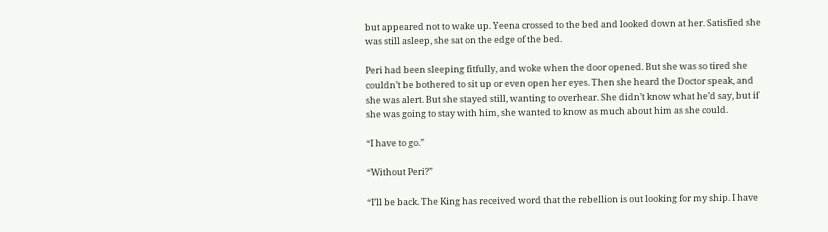but appeared not to wake up. Yeena crossed to the bed and looked down at her. Satisfied she was still asleep, she sat on the edge of the bed.

Peri had been sleeping fitfully, and woke when the door opened. But she was so tired she couldn’t be bothered to sit up or even open her eyes. Then she heard the Doctor speak, and she was alert. But she stayed still, wanting to overhear. She didn’t know what he’d say, but if she was going to stay with him, she wanted to know as much about him as she could.

“I have to go.”

“Without Peri?”

“I’ll be back. The King has received word that the rebellion is out looking for my ship. I have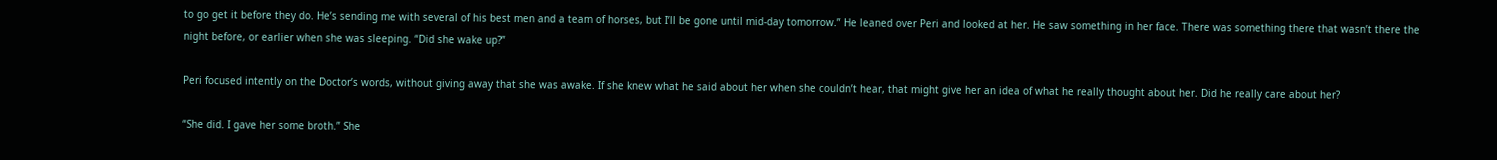to go get it before they do. He’s sending me with several of his best men and a team of horses, but I’ll be gone until mid-day tomorrow.” He leaned over Peri and looked at her. He saw something in her face. There was something there that wasn’t there the night before, or earlier when she was sleeping. “Did she wake up?”

Peri focused intently on the Doctor’s words, without giving away that she was awake. If she knew what he said about her when she couldn’t hear, that might give her an idea of what he really thought about her. Did he really care about her?

“She did. I gave her some broth.” She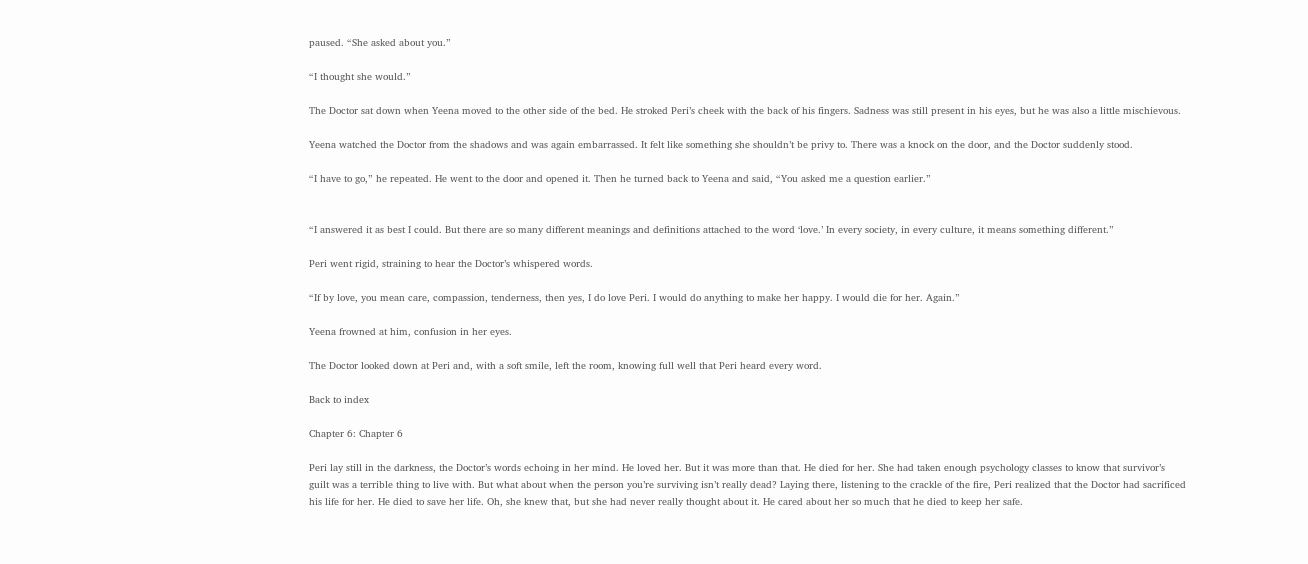paused. “She asked about you.”

“I thought she would.”

The Doctor sat down when Yeena moved to the other side of the bed. He stroked Peri’s cheek with the back of his fingers. Sadness was still present in his eyes, but he was also a little mischievous.

Yeena watched the Doctor from the shadows and was again embarrassed. It felt like something she shouldn’t be privy to. There was a knock on the door, and the Doctor suddenly stood.

“I have to go,” he repeated. He went to the door and opened it. Then he turned back to Yeena and said, “You asked me a question earlier.”


“I answered it as best I could. But there are so many different meanings and definitions attached to the word ‘love.’ In every society, in every culture, it means something different.”

Peri went rigid, straining to hear the Doctor’s whispered words.

“If by love, you mean care, compassion, tenderness, then yes, I do love Peri. I would do anything to make her happy. I would die for her. Again.”

Yeena frowned at him, confusion in her eyes.

The Doctor looked down at Peri and, with a soft smile, left the room, knowing full well that Peri heard every word.

Back to index

Chapter 6: Chapter 6

Peri lay still in the darkness, the Doctor’s words echoing in her mind. He loved her. But it was more than that. He died for her. She had taken enough psychology classes to know that survivor’s guilt was a terrible thing to live with. But what about when the person you’re surviving isn’t really dead? Laying there, listening to the crackle of the fire, Peri realized that the Doctor had sacrificed his life for her. He died to save her life. Oh, she knew that, but she had never really thought about it. He cared about her so much that he died to keep her safe.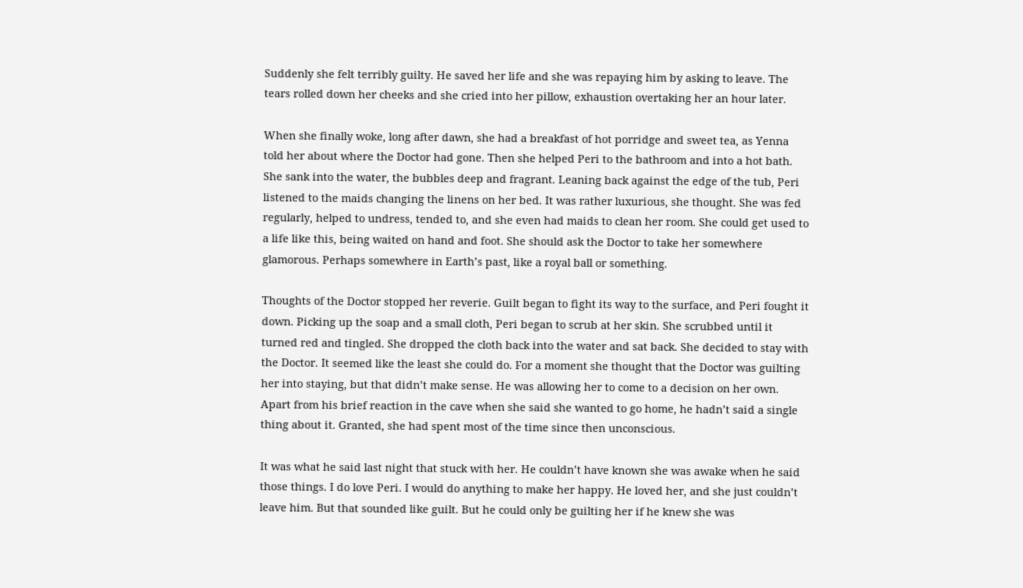Suddenly she felt terribly guilty. He saved her life and she was repaying him by asking to leave. The tears rolled down her cheeks and she cried into her pillow, exhaustion overtaking her an hour later.

When she finally woke, long after dawn, she had a breakfast of hot porridge and sweet tea, as Yenna told her about where the Doctor had gone. Then she helped Peri to the bathroom and into a hot bath. She sank into the water, the bubbles deep and fragrant. Leaning back against the edge of the tub, Peri listened to the maids changing the linens on her bed. It was rather luxurious, she thought. She was fed regularly, helped to undress, tended to, and she even had maids to clean her room. She could get used to a life like this, being waited on hand and foot. She should ask the Doctor to take her somewhere glamorous. Perhaps somewhere in Earth’s past, like a royal ball or something.

Thoughts of the Doctor stopped her reverie. Guilt began to fight its way to the surface, and Peri fought it down. Picking up the soap and a small cloth, Peri began to scrub at her skin. She scrubbed until it turned red and tingled. She dropped the cloth back into the water and sat back. She decided to stay with the Doctor. It seemed like the least she could do. For a moment she thought that the Doctor was guilting her into staying, but that didn’t make sense. He was allowing her to come to a decision on her own. Apart from his brief reaction in the cave when she said she wanted to go home, he hadn’t said a single thing about it. Granted, she had spent most of the time since then unconscious.

It was what he said last night that stuck with her. He couldn’t have known she was awake when he said those things. I do love Peri. I would do anything to make her happy. He loved her, and she just couldn’t leave him. But that sounded like guilt. But he could only be guilting her if he knew she was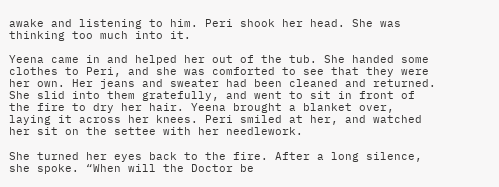awake and listening to him. Peri shook her head. She was thinking too much into it.

Yeena came in and helped her out of the tub. She handed some clothes to Peri, and she was comforted to see that they were her own. Her jeans and sweater had been cleaned and returned. She slid into them gratefully, and went to sit in front of the fire to dry her hair. Yeena brought a blanket over, laying it across her knees. Peri smiled at her, and watched her sit on the settee with her needlework.

She turned her eyes back to the fire. After a long silence, she spoke. “When will the Doctor be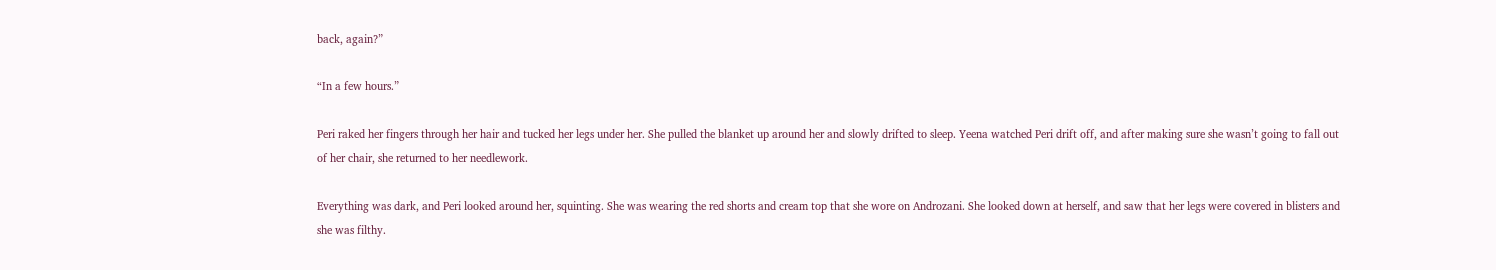back, again?”

“In a few hours.”

Peri raked her fingers through her hair and tucked her legs under her. She pulled the blanket up around her and slowly drifted to sleep. Yeena watched Peri drift off, and after making sure she wasn’t going to fall out of her chair, she returned to her needlework.

Everything was dark, and Peri looked around her, squinting. She was wearing the red shorts and cream top that she wore on Androzani. She looked down at herself, and saw that her legs were covered in blisters and she was filthy.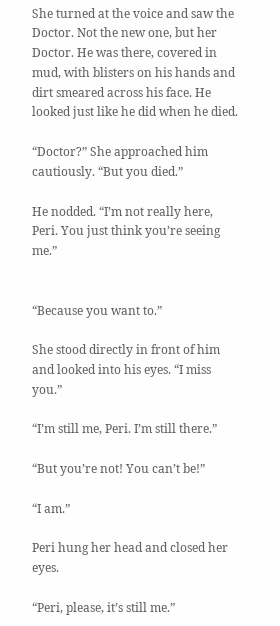She turned at the voice and saw the Doctor. Not the new one, but her Doctor. He was there, covered in mud, with blisters on his hands and dirt smeared across his face. He looked just like he did when he died.

“Doctor?” She approached him cautiously. “But you died.”

He nodded. “I’m not really here, Peri. You just think you’re seeing me.”


“Because you want to.”

She stood directly in front of him and looked into his eyes. “I miss you.”

“I’m still me, Peri. I’m still there.”

“But you’re not! You can’t be!”

“I am.”

Peri hung her head and closed her eyes.

“Peri, please, it’s still me.”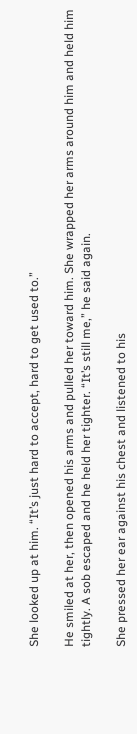She looked up at him. “It’s just hard to accept, hard to get used to.”

He smiled at her, then opened his arms and pulled her toward him. She wrapped her arms around him and held him tightly. A sob escaped and he held her tighter. “It’s still me,” he said again.

She pressed her ear against his chest and listened to his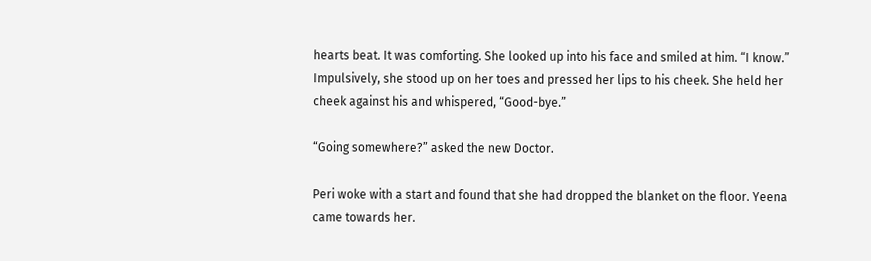hearts beat. It was comforting. She looked up into his face and smiled at him. “I know.” Impulsively, she stood up on her toes and pressed her lips to his cheek. She held her cheek against his and whispered, “Good-bye.”

“Going somewhere?” asked the new Doctor.

Peri woke with a start and found that she had dropped the blanket on the floor. Yeena came towards her.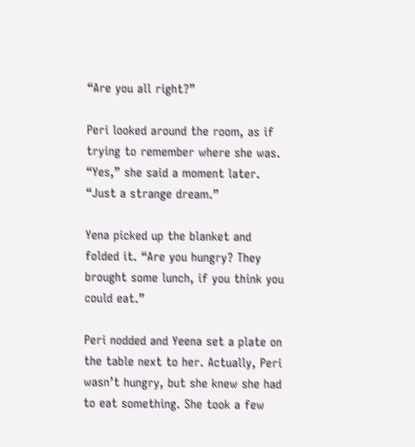“Are you all right?”

Peri looked around the room, as if trying to remember where she was. “Yes,” she said a moment later. “Just a strange dream.”

Yena picked up the blanket and folded it. “Are you hungry? They brought some lunch, if you think you could eat.”

Peri nodded and Yeena set a plate on the table next to her. Actually, Peri wasn’t hungry, but she knew she had to eat something. She took a few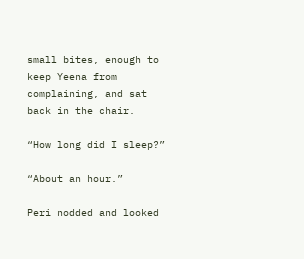small bites, enough to keep Yeena from complaining, and sat back in the chair.

“How long did I sleep?”

“About an hour.”

Peri nodded and looked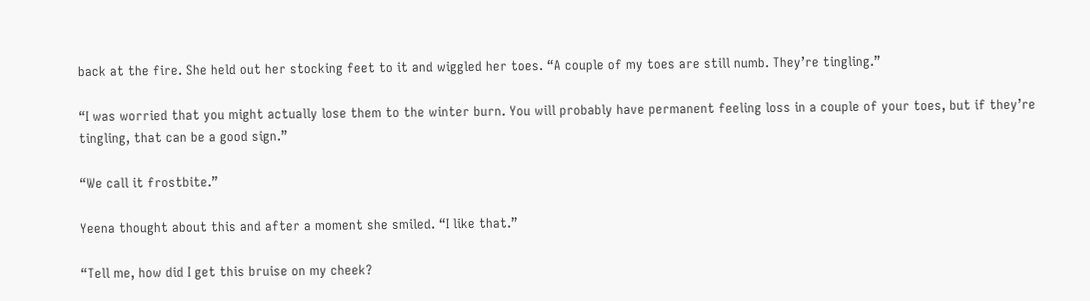back at the fire. She held out her stocking feet to it and wiggled her toes. “A couple of my toes are still numb. They’re tingling.”

“I was worried that you might actually lose them to the winter burn. You will probably have permanent feeling loss in a couple of your toes, but if they’re tingling, that can be a good sign.”

“We call it frostbite.”

Yeena thought about this and after a moment she smiled. “I like that.”

“Tell me, how did I get this bruise on my cheek?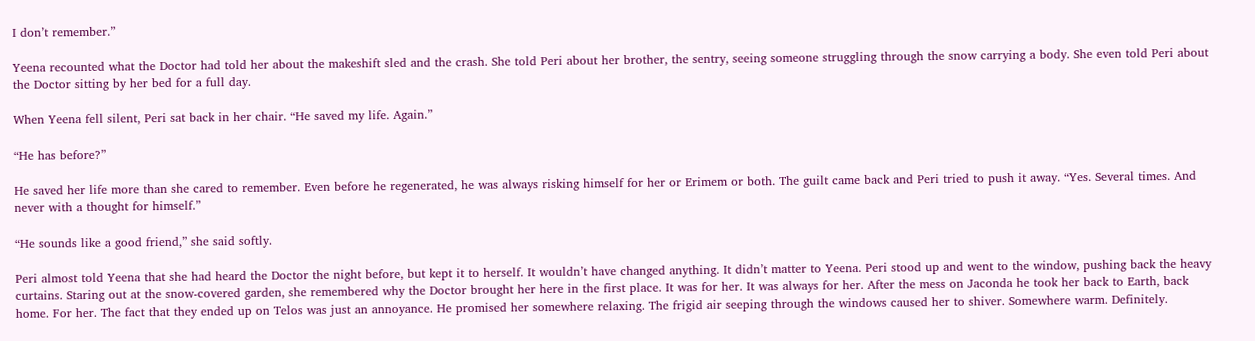I don’t remember.”

Yeena recounted what the Doctor had told her about the makeshift sled and the crash. She told Peri about her brother, the sentry, seeing someone struggling through the snow carrying a body. She even told Peri about the Doctor sitting by her bed for a full day.

When Yeena fell silent, Peri sat back in her chair. “He saved my life. Again.”

“He has before?”

He saved her life more than she cared to remember. Even before he regenerated, he was always risking himself for her or Erimem or both. The guilt came back and Peri tried to push it away. “Yes. Several times. And never with a thought for himself.”

“He sounds like a good friend,” she said softly.

Peri almost told Yeena that she had heard the Doctor the night before, but kept it to herself. It wouldn’t have changed anything. It didn’t matter to Yeena. Peri stood up and went to the window, pushing back the heavy curtains. Staring out at the snow-covered garden, she remembered why the Doctor brought her here in the first place. It was for her. It was always for her. After the mess on Jaconda he took her back to Earth, back home. For her. The fact that they ended up on Telos was just an annoyance. He promised her somewhere relaxing. The frigid air seeping through the windows caused her to shiver. Somewhere warm. Definitely.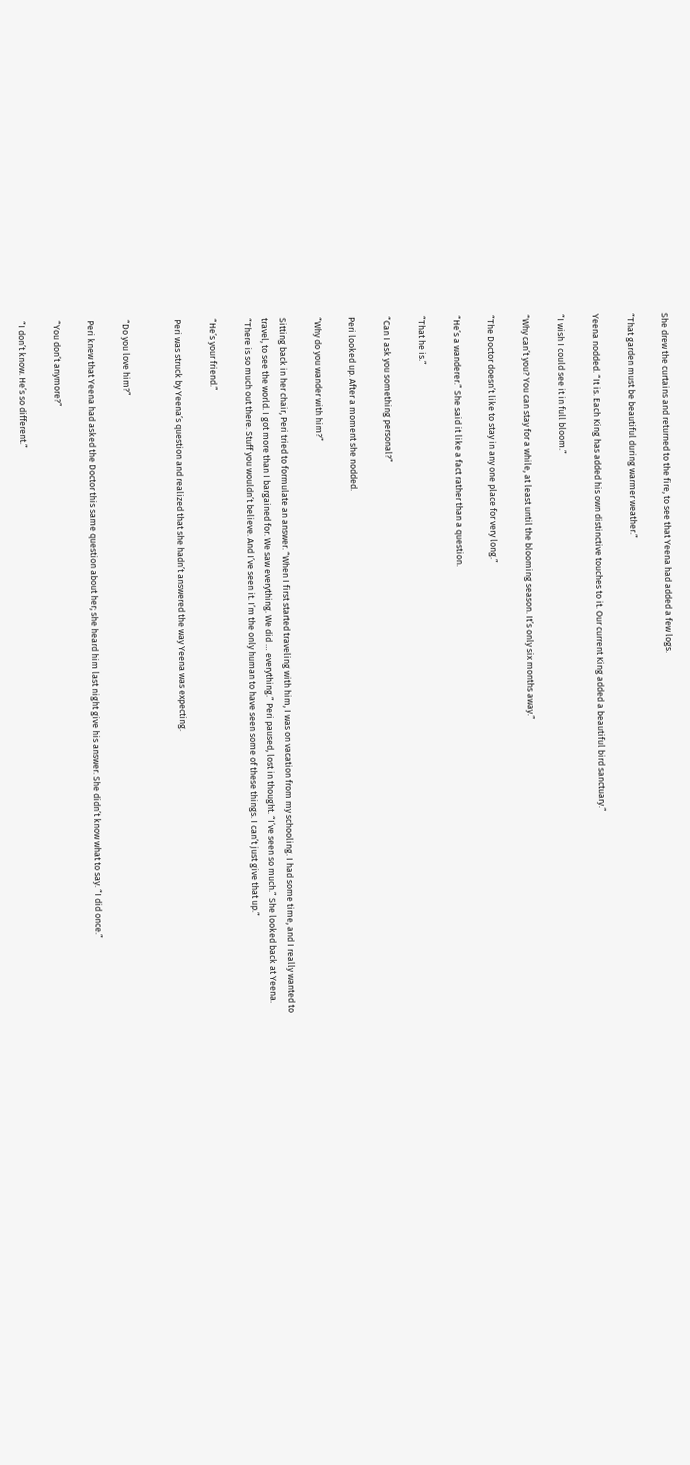She drew the curtains and returned to the fire, to see that Yeena had added a few logs.

“That garden must be beautiful during warmer weather.”

Yeena nodded. “It is. Each King has added his own distinctive touches to it. Our current King added a beautiful bird sanctuary.”

“I wish I could see it in full bloom.”

“Why can’t you? You can stay for a while, at least until the blooming season. It’s only six months away.”

“The Doctor doesn’t like to stay in any one place for very long.”

“He’s a wanderer.” She said it like a fact rather than a question.

“That he is.”

“Can I ask you something personal?”

Peri looked up. After a moment she nodded.

“Why do you wander with him?”

Sitting back in her chair, Peri tried to formulate an answer. “When I first started traveling with him, I was on vacation from my schooling. I had some time, and I really wanted to travel, to see the world. I got more than I bargained for. We saw everything. We did … everything.” Peri paused, lost in thought. “I’ve seen so much.” She looked back at Yeena. “There is so much out there. Stuff you wouldn’t believe. And I’ve seen it. I’m the only human to have seen some of these things. I can’t just give that up.”

“He’s your friend.”

Peri was struck by Yeena’s question and realized that she hadn’t answered the way Yeena was expecting.


“Do you love him?”

Peri knew that Yeena had asked the Doctor this same question about her; she heard him last night give his answer. She didn’t know what to say. “I did once.”

“You don’t anymore?”

“I don’t know. He’s so different.”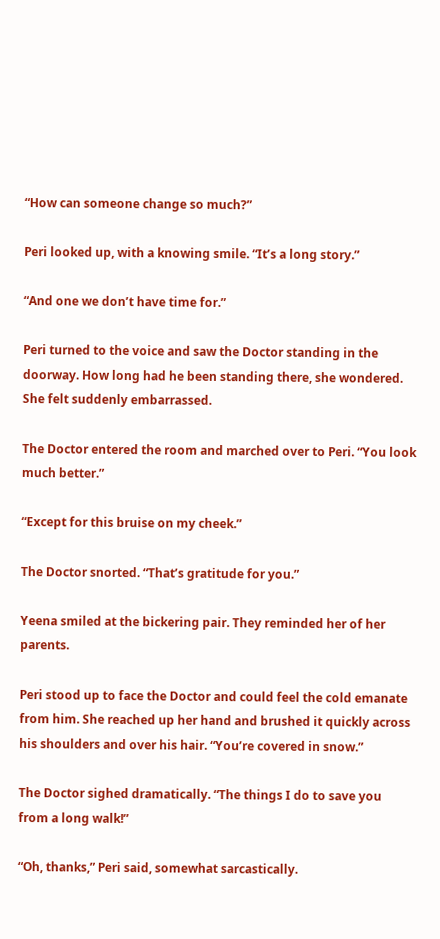“How can someone change so much?”

Peri looked up, with a knowing smile. “It’s a long story.”

“And one we don’t have time for.”

Peri turned to the voice and saw the Doctor standing in the doorway. How long had he been standing there, she wondered. She felt suddenly embarrassed.

The Doctor entered the room and marched over to Peri. “You look much better.”

“Except for this bruise on my cheek.”

The Doctor snorted. “That’s gratitude for you.”

Yeena smiled at the bickering pair. They reminded her of her parents.

Peri stood up to face the Doctor and could feel the cold emanate from him. She reached up her hand and brushed it quickly across his shoulders and over his hair. “You’re covered in snow.”

The Doctor sighed dramatically. “The things I do to save you from a long walk!”

“Oh, thanks,” Peri said, somewhat sarcastically.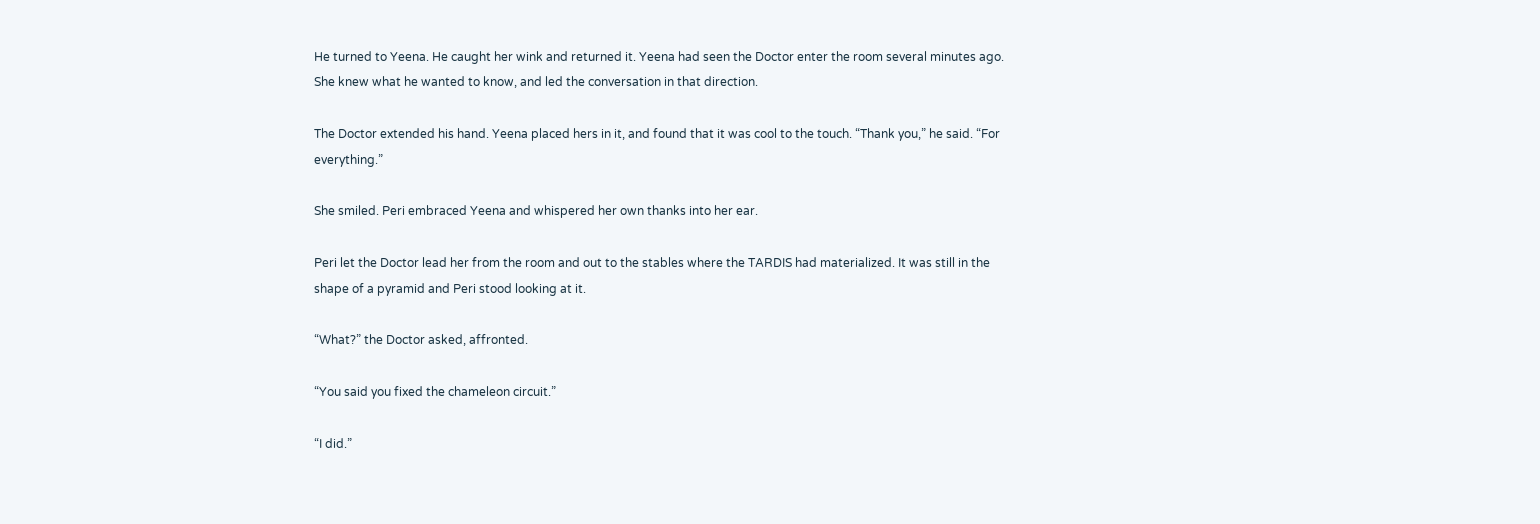He turned to Yeena. He caught her wink and returned it. Yeena had seen the Doctor enter the room several minutes ago. She knew what he wanted to know, and led the conversation in that direction.

The Doctor extended his hand. Yeena placed hers in it, and found that it was cool to the touch. “Thank you,” he said. “For everything.”

She smiled. Peri embraced Yeena and whispered her own thanks into her ear.

Peri let the Doctor lead her from the room and out to the stables where the TARDIS had materialized. It was still in the shape of a pyramid and Peri stood looking at it.

“What?” the Doctor asked, affronted.

“You said you fixed the chameleon circuit.”

“I did.”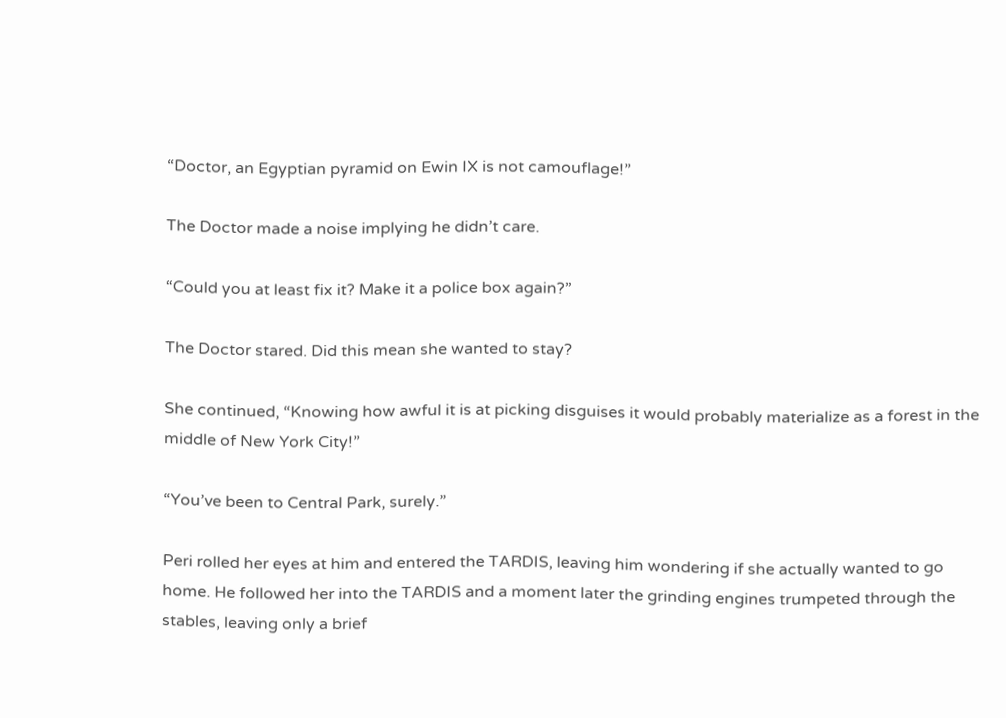“Doctor, an Egyptian pyramid on Ewin IX is not camouflage!”

The Doctor made a noise implying he didn’t care.

“Could you at least fix it? Make it a police box again?”

The Doctor stared. Did this mean she wanted to stay?

She continued, “Knowing how awful it is at picking disguises it would probably materialize as a forest in the middle of New York City!”

“You’ve been to Central Park, surely.”

Peri rolled her eyes at him and entered the TARDIS, leaving him wondering if she actually wanted to go home. He followed her into the TARDIS and a moment later the grinding engines trumpeted through the stables, leaving only a brief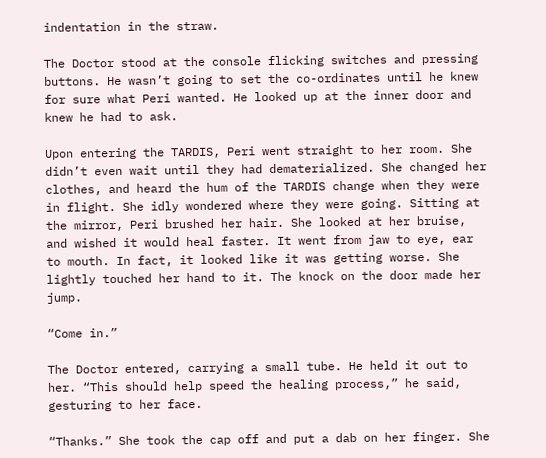indentation in the straw.

The Doctor stood at the console flicking switches and pressing buttons. He wasn’t going to set the co-ordinates until he knew for sure what Peri wanted. He looked up at the inner door and knew he had to ask.

Upon entering the TARDIS, Peri went straight to her room. She didn’t even wait until they had dematerialized. She changed her clothes, and heard the hum of the TARDIS change when they were in flight. She idly wondered where they were going. Sitting at the mirror, Peri brushed her hair. She looked at her bruise, and wished it would heal faster. It went from jaw to eye, ear to mouth. In fact, it looked like it was getting worse. She lightly touched her hand to it. The knock on the door made her jump.

“Come in.”

The Doctor entered, carrying a small tube. He held it out to her. “This should help speed the healing process,” he said, gesturing to her face.

“Thanks.” She took the cap off and put a dab on her finger. She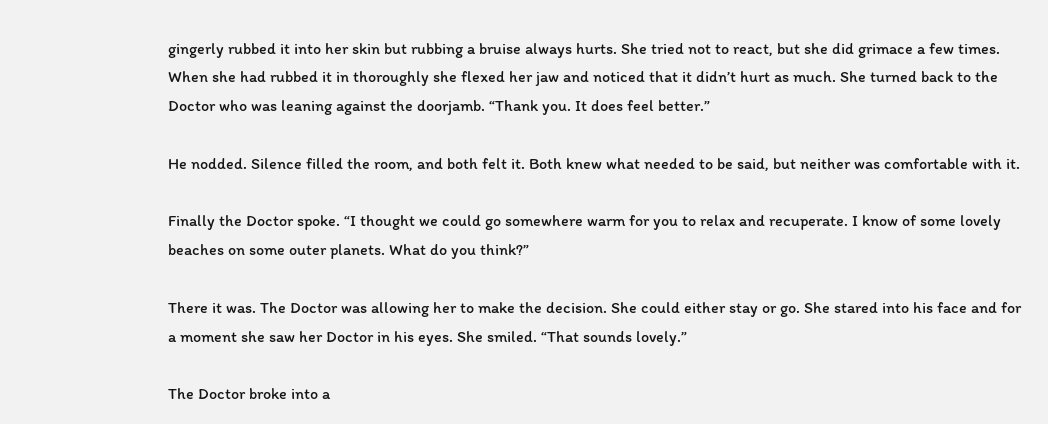gingerly rubbed it into her skin but rubbing a bruise always hurts. She tried not to react, but she did grimace a few times. When she had rubbed it in thoroughly she flexed her jaw and noticed that it didn’t hurt as much. She turned back to the Doctor who was leaning against the doorjamb. “Thank you. It does feel better.”

He nodded. Silence filled the room, and both felt it. Both knew what needed to be said, but neither was comfortable with it.

Finally the Doctor spoke. “I thought we could go somewhere warm for you to relax and recuperate. I know of some lovely beaches on some outer planets. What do you think?”

There it was. The Doctor was allowing her to make the decision. She could either stay or go. She stared into his face and for a moment she saw her Doctor in his eyes. She smiled. “That sounds lovely.”

The Doctor broke into a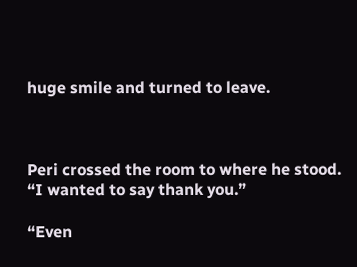huge smile and turned to leave.



Peri crossed the room to where he stood. “I wanted to say thank you.”

“Even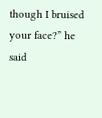though I bruised your face?” he said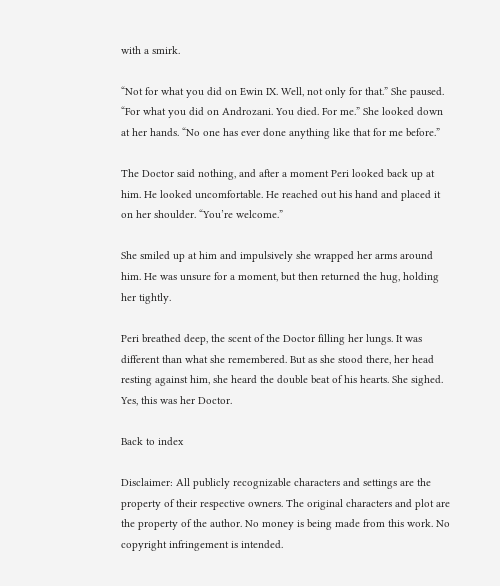with a smirk.

“Not for what you did on Ewin IX. Well, not only for that.” She paused. “For what you did on Androzani. You died. For me.” She looked down at her hands. “No one has ever done anything like that for me before.”

The Doctor said nothing, and after a moment Peri looked back up at him. He looked uncomfortable. He reached out his hand and placed it on her shoulder. “You’re welcome.”

She smiled up at him and impulsively she wrapped her arms around him. He was unsure for a moment, but then returned the hug, holding her tightly.

Peri breathed deep, the scent of the Doctor filling her lungs. It was different than what she remembered. But as she stood there, her head resting against him, she heard the double beat of his hearts. She sighed. Yes, this was her Doctor.

Back to index

Disclaimer: All publicly recognizable characters and settings are the property of their respective owners. The original characters and plot are the property of the author. No money is being made from this work. No copyright infringement is intended.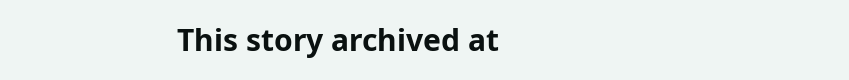This story archived at